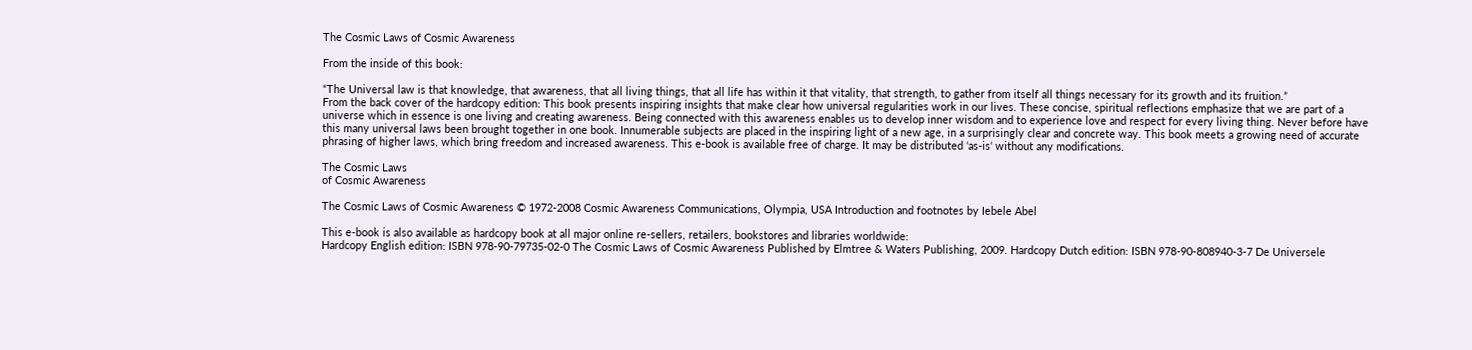The Cosmic Laws of Cosmic Awareness

From the inside of this book:

“The Universal law is that knowledge, that awareness, that all living things, that all life has within it that vitality, that strength, to gather from itself all things necessary for its growth and its fruition.”
From the back cover of the hardcopy edition: This book presents inspiring insights that make clear how universal regularities work in our lives. These concise, spiritual reflections emphasize that we are part of a universe which in essence is one living and creating awareness. Being connected with this awareness enables us to develop inner wisdom and to experience love and respect for every living thing. Never before have this many universal laws been brought together in one book. Innumerable subjects are placed in the inspiring light of a new age, in a surprisingly clear and concrete way. This book meets a growing need of accurate phrasing of higher laws, which bring freedom and increased awareness. This e-book is available free of charge. It may be distributed ‘as-is‘ without any modifications.

The Cosmic Laws
of Cosmic Awareness

The Cosmic Laws of Cosmic Awareness © 1972-2008 Cosmic Awareness Communications, Olympia, USA Introduction and footnotes by Iebele Abel

This e-book is also available as hardcopy book at all major online re-sellers, retailers, bookstores and libraries worldwide:
Hardcopy English edition: ISBN 978-90-79735-02-0 The Cosmic Laws of Cosmic Awareness Published by Elmtree & Waters Publishing, 2009. Hardcopy Dutch edition: ISBN 978-90-808940-3-7 De Universele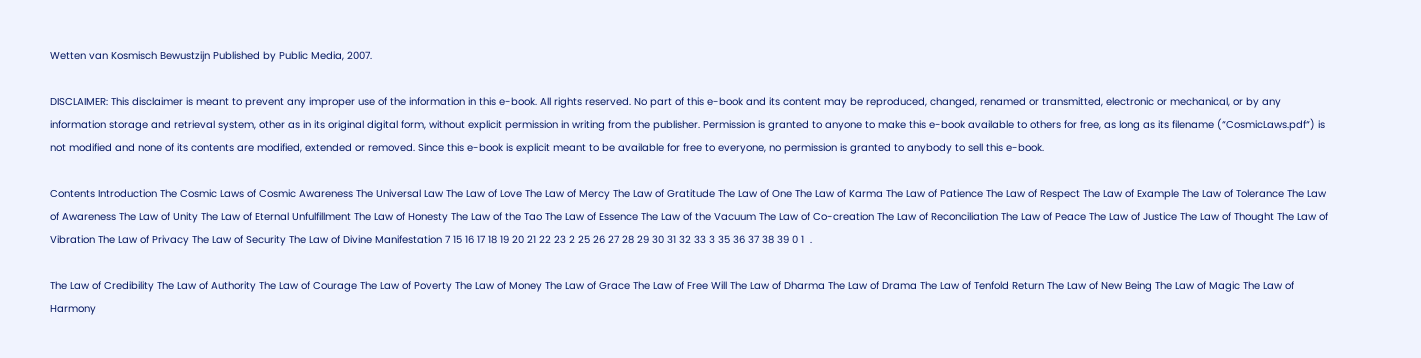Wetten van Kosmisch Bewustzijn Published by Public Media, 2007.

DISCLAIMER: This disclaimer is meant to prevent any improper use of the information in this e-book. All rights reserved. No part of this e-book and its content may be reproduced, changed, renamed or transmitted, electronic or mechanical, or by any information storage and retrieval system, other as in its original digital form, without explicit permission in writing from the publisher. Permission is granted to anyone to make this e-book available to others for free, as long as its filename (“CosmicLaws.pdf“) is not modified and none of its contents are modified, extended or removed. Since this e-book is explicit meant to be available for free to everyone, no permission is granted to anybody to sell this e-book.

Contents Introduction The Cosmic Laws of Cosmic Awareness The Universal Law The Law of Love The Law of Mercy The Law of Gratitude The Law of One The Law of Karma The Law of Patience The Law of Respect The Law of Example The Law of Tolerance The Law of Awareness The Law of Unity The Law of Eternal Unfulfillment The Law of Honesty The Law of the Tao The Law of Essence The Law of the Vacuum The Law of Co-creation The Law of Reconciliation The Law of Peace The Law of Justice The Law of Thought The Law of Vibration The Law of Privacy The Law of Security The Law of Divine Manifestation 7 15 16 17 18 19 20 21 22 23 2 25 26 27 28 29 30 31 32 33 3 35 36 37 38 39 0 1  .

The Law of Credibility The Law of Authority The Law of Courage The Law of Poverty The Law of Money The Law of Grace The Law of Free Will The Law of Dharma The Law of Drama The Law of Tenfold Return The Law of New Being The Law of Magic The Law of Harmony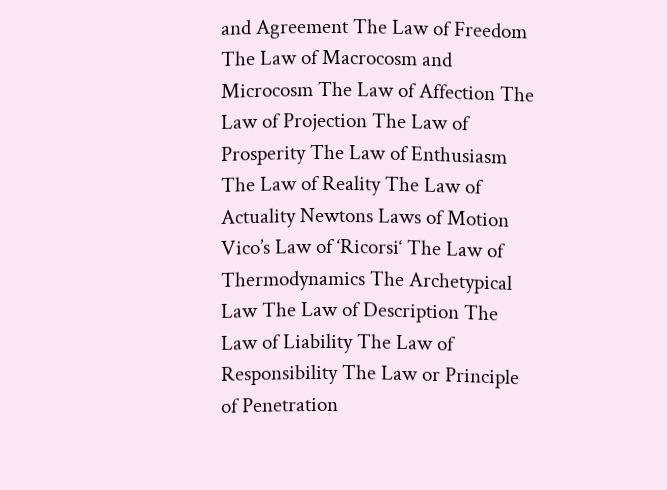and Agreement The Law of Freedom The Law of Macrocosm and Microcosm The Law of Affection The Law of Projection The Law of Prosperity The Law of Enthusiasm The Law of Reality The Law of Actuality Newtons Laws of Motion Vico’s Law of ‘Ricorsi‘ The Law of Thermodynamics The Archetypical Law The Law of Description The Law of Liability The Law of Responsibility The Law or Principle of Penetration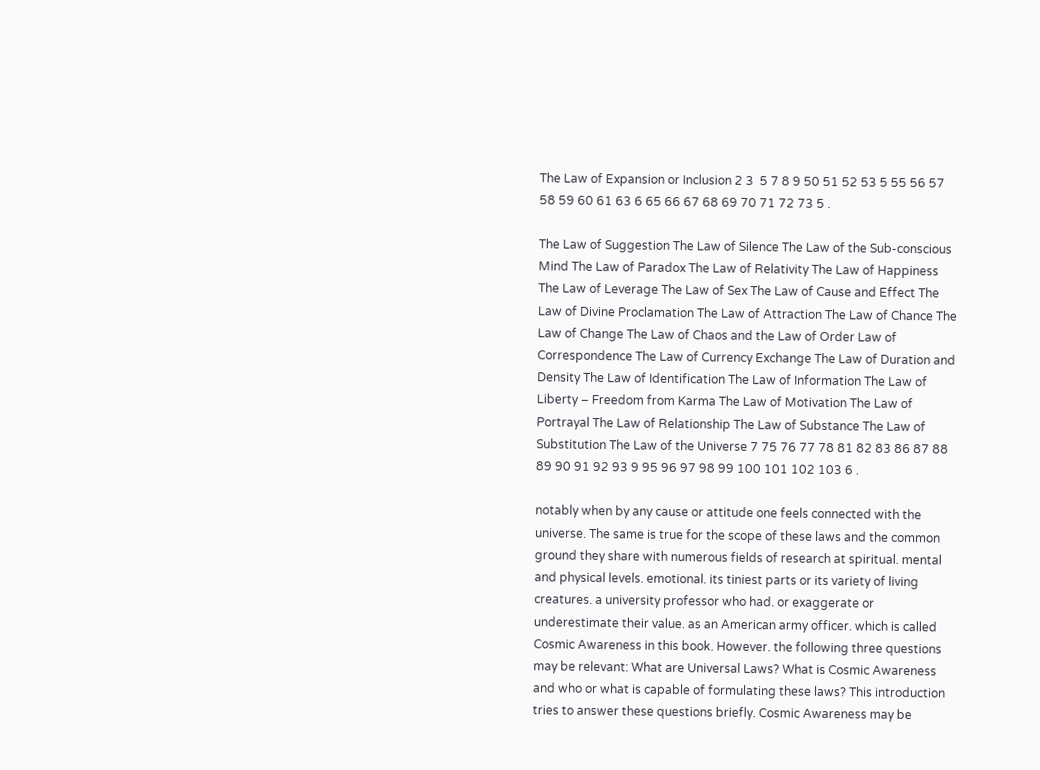The Law of Expansion or Inclusion 2 3  5 7 8 9 50 51 52 53 5 55 56 57 58 59 60 61 63 6 65 66 67 68 69 70 71 72 73 5 .

The Law of Suggestion The Law of Silence The Law of the Sub-conscious Mind The Law of Paradox The Law of Relativity The Law of Happiness The Law of Leverage The Law of Sex The Law of Cause and Effect The Law of Divine Proclamation The Law of Attraction The Law of Chance The Law of Change The Law of Chaos and the Law of Order Law of Correspondence The Law of Currency Exchange The Law of Duration and Density The Law of Identification The Law of Information The Law of Liberty – Freedom from Karma The Law of Motivation The Law of Portrayal The Law of Relationship The Law of Substance The Law of Substitution The Law of the Universe 7 75 76 77 78 81 82 83 86 87 88 89 90 91 92 93 9 95 96 97 98 99 100 101 102 103 6 .

notably when by any cause or attitude one feels connected with the universe. The same is true for the scope of these laws and the common ground they share with numerous fields of research at spiritual. mental and physical levels. emotional. its tiniest parts or its variety of living creatures. a university professor who had. or exaggerate or underestimate their value. as an American army officer. which is called Cosmic Awareness in this book. However. the following three questions may be relevant: What are Universal Laws? What is Cosmic Awareness and who or what is capable of formulating these laws? This introduction tries to answer these questions briefly. Cosmic Awareness may be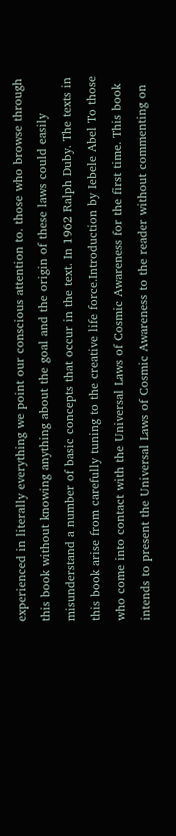experienced in literally everything we point our conscious attention to. those who browse through this book without knowing anything about the goal and the origin of these laws could easily misunderstand a number of basic concepts that occur in the text. In 1962 Ralph Duby. The texts in this book arise from carefully tuning to the creative life force.Introduction by Iebele Abel To those who come into contact with the Universal Laws of Cosmic Awareness for the first time. This book intends to present the Universal Laws of Cosmic Awareness to the reader without commenting on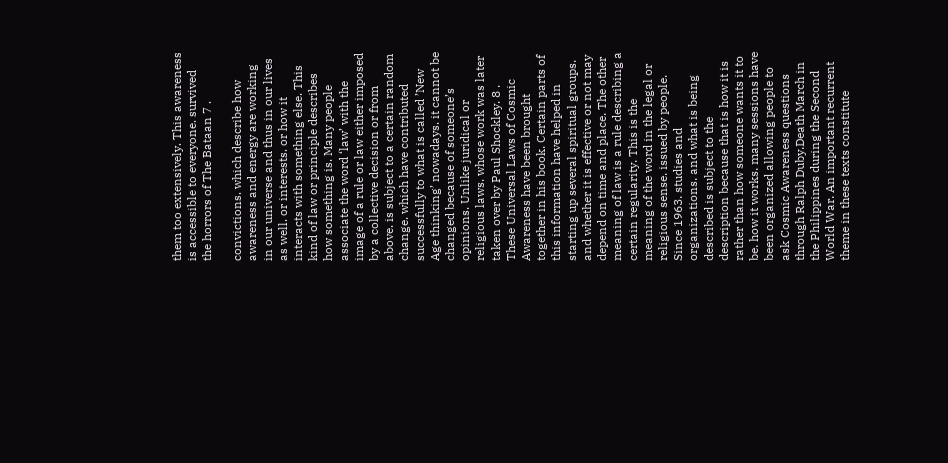them too extensively. This awareness is accessible to everyone. survived the horrors of The Bataan 7 .

convictions. which describe how awareness and energy are working in our universe and thus in our lives as well. or interests. or how it interacts with something else. This kind of law or principle describes how something is. Many people associate the word ‘law’ with the image of a rule or law either imposed by a collective decision or from above. is subject to a certain random change. which have contributed successfully to what is called ’New Age thinking’ nowadays. it cannot be changed because of someone’s opinions. Unlike juridical or religious laws. whose work was later taken over by Paul Shockley. 8 . These Universal Laws of Cosmic Awareness have been brought together in his book. Certain parts of this information have helped in starting up several spiritual groups. and whether it is effective or not may depend on time and place. The other meaning of law is a rule describing a certain regularity. This is the meaning of the word in the legal or religious sense. issued by people. Since 1963. studies and organizations. and what is being described is subject to the description because that is how it is rather than how someone wants it to be. how it works. many sessions have been organized allowing people to ask Cosmic Awareness questions through Ralph Duby.Death March in the Philippines during the Second World War. An important recurrent theme in these texts constitute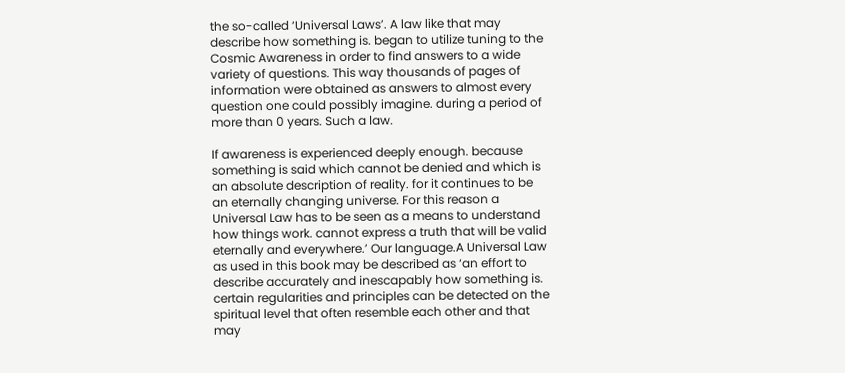the so-called ‘Universal Laws’. A law like that may describe how something is. began to utilize tuning to the Cosmic Awareness in order to find answers to a wide variety of questions. This way thousands of pages of information were obtained as answers to almost every question one could possibly imagine. during a period of more than 0 years. Such a law.

If awareness is experienced deeply enough. because something is said which cannot be denied and which is an absolute description of reality. for it continues to be an eternally changing universe. For this reason a Universal Law has to be seen as a means to understand how things work. cannot express a truth that will be valid eternally and everywhere.’ Our language.A Universal Law as used in this book may be described as ‘an effort to describe accurately and inescapably how something is. certain regularities and principles can be detected on the spiritual level that often resemble each other and that may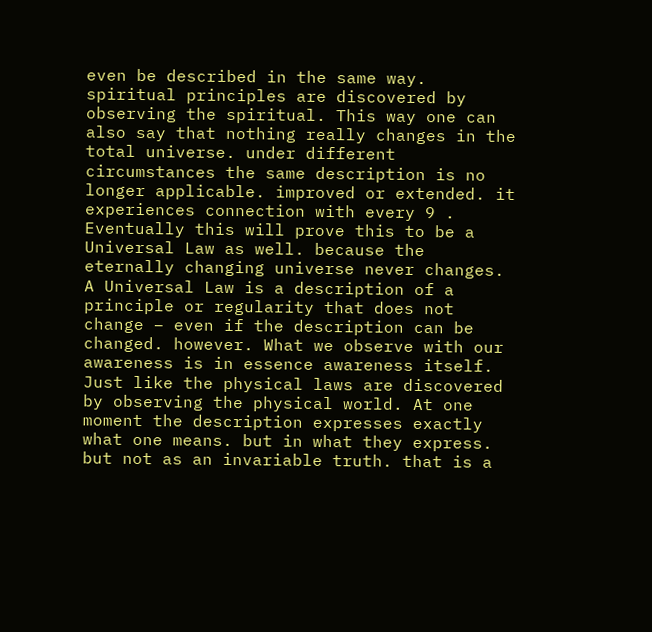even be described in the same way. spiritual principles are discovered by observing the spiritual. This way one can also say that nothing really changes in the total universe. under different circumstances the same description is no longer applicable. improved or extended. it experiences connection with every 9 . Eventually this will prove this to be a Universal Law as well. because the eternally changing universe never changes. A Universal Law is a description of a principle or regularity that does not change – even if the description can be changed. however. What we observe with our awareness is in essence awareness itself. Just like the physical laws are discovered by observing the physical world. At one moment the description expresses exactly what one means. but in what they express. but not as an invariable truth. that is a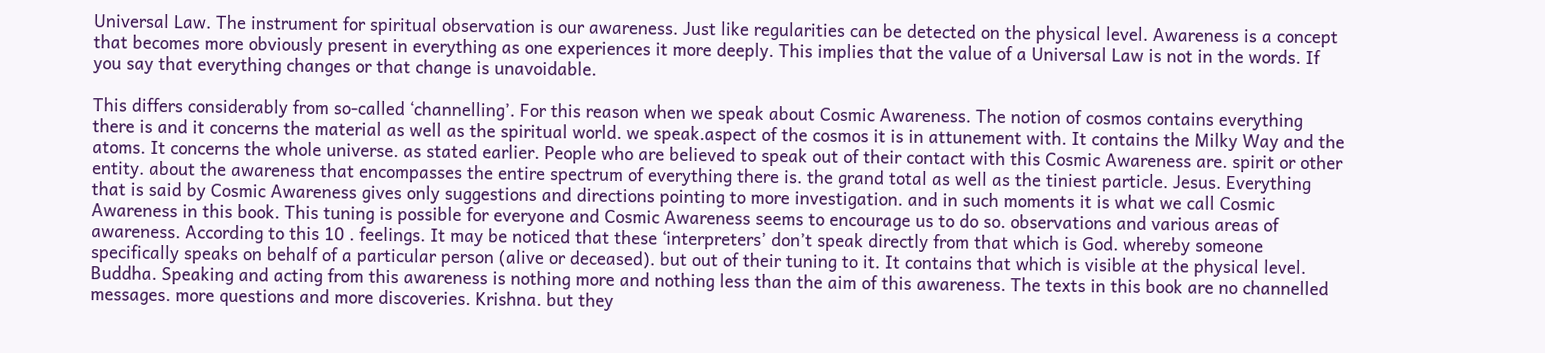Universal Law. The instrument for spiritual observation is our awareness. Just like regularities can be detected on the physical level. Awareness is a concept that becomes more obviously present in everything as one experiences it more deeply. This implies that the value of a Universal Law is not in the words. If you say that everything changes or that change is unavoidable.

This differs considerably from so-called ‘channelling’. For this reason when we speak about Cosmic Awareness. The notion of cosmos contains everything there is and it concerns the material as well as the spiritual world. we speak.aspect of the cosmos it is in attunement with. It contains the Milky Way and the atoms. It concerns the whole universe. as stated earlier. People who are believed to speak out of their contact with this Cosmic Awareness are. spirit or other entity. about the awareness that encompasses the entire spectrum of everything there is. the grand total as well as the tiniest particle. Jesus. Everything that is said by Cosmic Awareness gives only suggestions and directions pointing to more investigation. and in such moments it is what we call Cosmic Awareness in this book. This tuning is possible for everyone and Cosmic Awareness seems to encourage us to do so. observations and various areas of awareness. According to this 10 . feelings. It may be noticed that these ‘interpreters’ don’t speak directly from that which is God. whereby someone specifically speaks on behalf of a particular person (alive or deceased). but out of their tuning to it. It contains that which is visible at the physical level. Buddha. Speaking and acting from this awareness is nothing more and nothing less than the aim of this awareness. The texts in this book are no channelled messages. more questions and more discoveries. Krishna. but they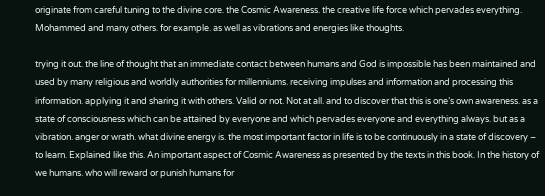originate from careful tuning to the divine core. the Cosmic Awareness. the creative life force which pervades everything. Mohammed and many others. for example. as well as vibrations and energies like thoughts.

trying it out. the line of thought that an immediate contact between humans and God is impossible has been maintained and used by many religious and worldly authorities for millenniums. receiving impulses and information and processing this information. applying it and sharing it with others. Valid or not. Not at all. and to discover that this is one’s own awareness. as a state of consciousness which can be attained by everyone and which pervades everyone and everything always. but as a vibration. anger or wrath. what divine energy is. the most important factor in life is to be continuously in a state of discovery – to learn. Explained like this. An important aspect of Cosmic Awareness as presented by the texts in this book. In the history of we humans. who will reward or punish humans for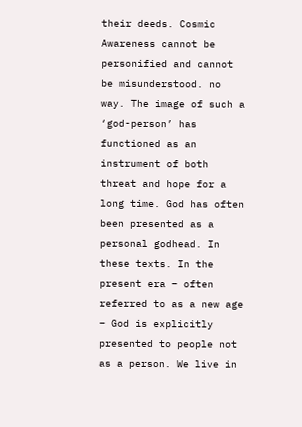their deeds. Cosmic Awareness cannot be personified and cannot be misunderstood. no way. The image of such a ‘god-person’ has functioned as an instrument of both threat and hope for a long time. God has often been presented as a personal godhead. In these texts. In the present era – often referred to as a new age – God is explicitly presented to people not as a person. We live in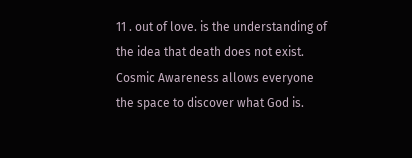11 . out of love. is the understanding of the idea that death does not exist. Cosmic Awareness allows everyone the space to discover what God is.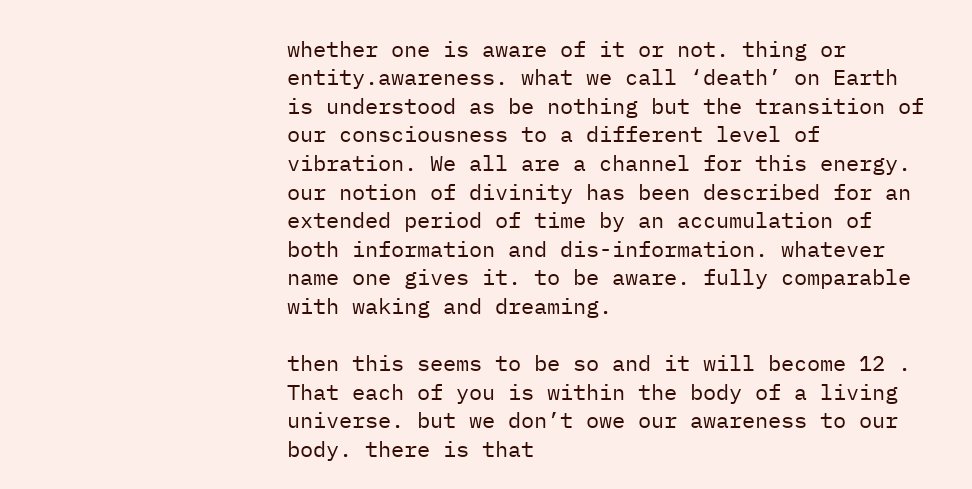whether one is aware of it or not. thing or entity.awareness. what we call ‘death’ on Earth is understood as be nothing but the transition of our consciousness to a different level of vibration. We all are a channel for this energy. our notion of divinity has been described for an extended period of time by an accumulation of both information and dis-information. whatever name one gives it. to be aware. fully comparable with waking and dreaming.

then this seems to be so and it will become 12 . That each of you is within the body of a living universe. but we don’t owe our awareness to our body. there is that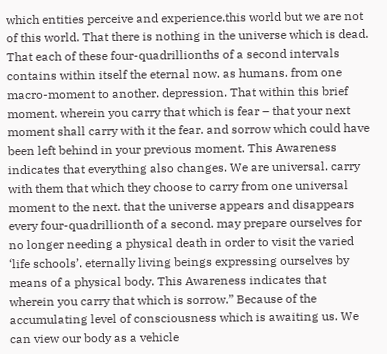which entities perceive and experience.this world but we are not of this world. That there is nothing in the universe which is dead. That each of these four-quadrillionths of a second intervals contains within itself the eternal now. as humans. from one macro-moment to another. depression. That within this brief moment. wherein you carry that which is fear – that your next moment shall carry with it the fear. and sorrow which could have been left behind in your previous moment. This Awareness indicates that everything also changes. We are universal. carry with them that which they choose to carry from one universal moment to the next. that the universe appears and disappears every four-quadrillionth of a second. may prepare ourselves for no longer needing a physical death in order to visit the varied ‘life schools’. eternally living beings expressing ourselves by means of a physical body. This Awareness indicates that wherein you carry that which is sorrow.” Because of the accumulating level of consciousness which is awaiting us. We can view our body as a vehicle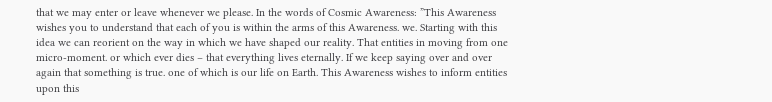that we may enter or leave whenever we please. In the words of Cosmic Awareness: ”This Awareness wishes you to understand that each of you is within the arms of this Awareness. we. Starting with this idea we can reorient on the way in which we have shaped our reality. That entities in moving from one micro-moment. or which ever dies – that everything lives eternally. If we keep saying over and over again that something is true. one of which is our life on Earth. This Awareness wishes to inform entities upon this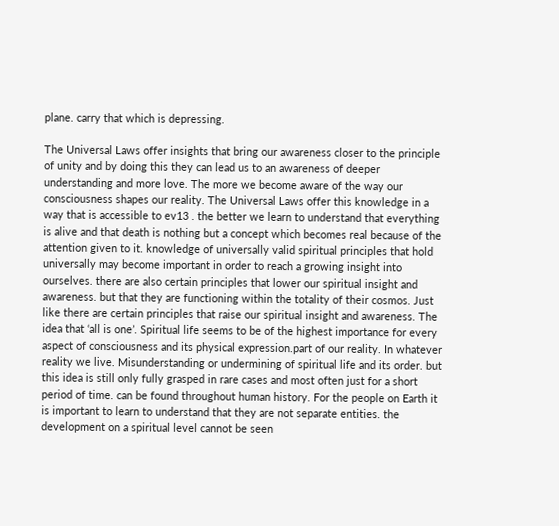plane. carry that which is depressing.

The Universal Laws offer insights that bring our awareness closer to the principle of unity and by doing this they can lead us to an awareness of deeper understanding and more love. The more we become aware of the way our consciousness shapes our reality. The Universal Laws offer this knowledge in a way that is accessible to ev13 . the better we learn to understand that everything is alive and that death is nothing but a concept which becomes real because of the attention given to it. knowledge of universally valid spiritual principles that hold universally may become important in order to reach a growing insight into ourselves. there are also certain principles that lower our spiritual insight and awareness. but that they are functioning within the totality of their cosmos. Just like there are certain principles that raise our spiritual insight and awareness. The idea that ‘all is one’. Spiritual life seems to be of the highest importance for every aspect of consciousness and its physical expression.part of our reality. In whatever reality we live. Misunderstanding or undermining of spiritual life and its order. but this idea is still only fully grasped in rare cases and most often just for a short period of time. can be found throughout human history. For the people on Earth it is important to learn to understand that they are not separate entities. the development on a spiritual level cannot be seen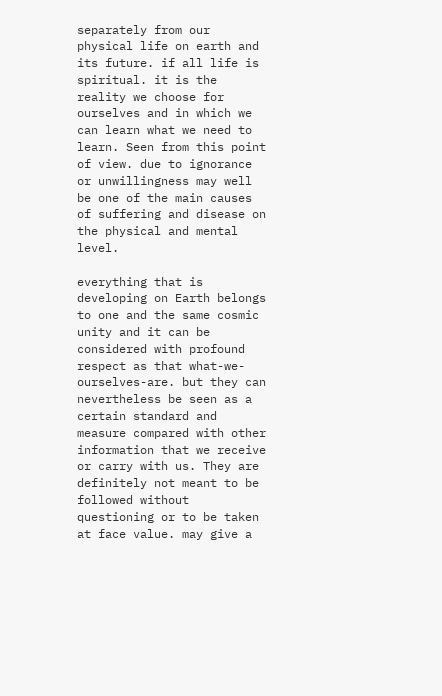separately from our physical life on earth and its future. if all life is spiritual. it is the reality we choose for ourselves and in which we can learn what we need to learn. Seen from this point of view. due to ignorance or unwillingness may well be one of the main causes of suffering and disease on the physical and mental level.

everything that is developing on Earth belongs to one and the same cosmic unity and it can be considered with profound respect as that what-we-ourselves-are. but they can nevertheless be seen as a certain standard and measure compared with other information that we receive or carry with us. They are definitely not meant to be followed without questioning or to be taken at face value. may give a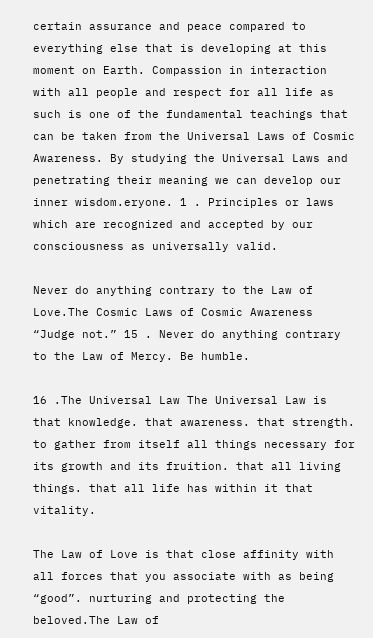certain assurance and peace compared to everything else that is developing at this moment on Earth. Compassion in interaction with all people and respect for all life as such is one of the fundamental teachings that can be taken from the Universal Laws of Cosmic Awareness. By studying the Universal Laws and penetrating their meaning we can develop our inner wisdom.eryone. 1 . Principles or laws which are recognized and accepted by our consciousness as universally valid.

Never do anything contrary to the Law of Love.The Cosmic Laws of Cosmic Awareness “Judge not.” 15 . Never do anything contrary to the Law of Mercy. Be humble.

16 .The Universal Law The Universal Law is that knowledge. that awareness. that strength. to gather from itself all things necessary for its growth and its fruition. that all living things. that all life has within it that vitality.

The Law of Love is that close affinity with all forces that you associate with as being “good”. nurturing and protecting the beloved.The Law of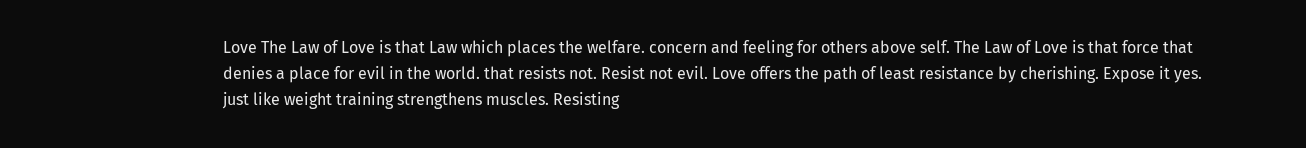Love The Law of Love is that Law which places the welfare. concern and feeling for others above self. The Law of Love is that force that denies a place for evil in the world. that resists not. Resist not evil. Love offers the path of least resistance by cherishing. Expose it yes. just like weight training strengthens muscles. Resisting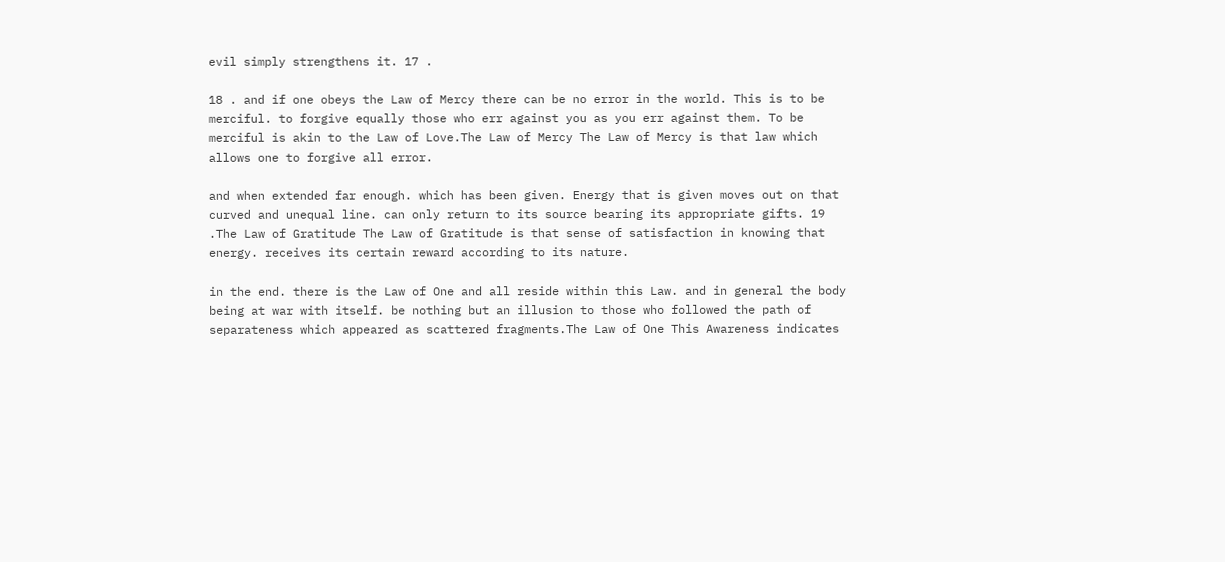evil simply strengthens it. 17 .

18 . and if one obeys the Law of Mercy there can be no error in the world. This is to be merciful. to forgive equally those who err against you as you err against them. To be merciful is akin to the Law of Love.The Law of Mercy The Law of Mercy is that law which allows one to forgive all error.

and when extended far enough. which has been given. Energy that is given moves out on that curved and unequal line. can only return to its source bearing its appropriate gifts. 19 .The Law of Gratitude The Law of Gratitude is that sense of satisfaction in knowing that energy. receives its certain reward according to its nature.

in the end. there is the Law of One and all reside within this Law. and in general the body being at war with itself. be nothing but an illusion to those who followed the path of separateness which appeared as scattered fragments.The Law of One This Awareness indicates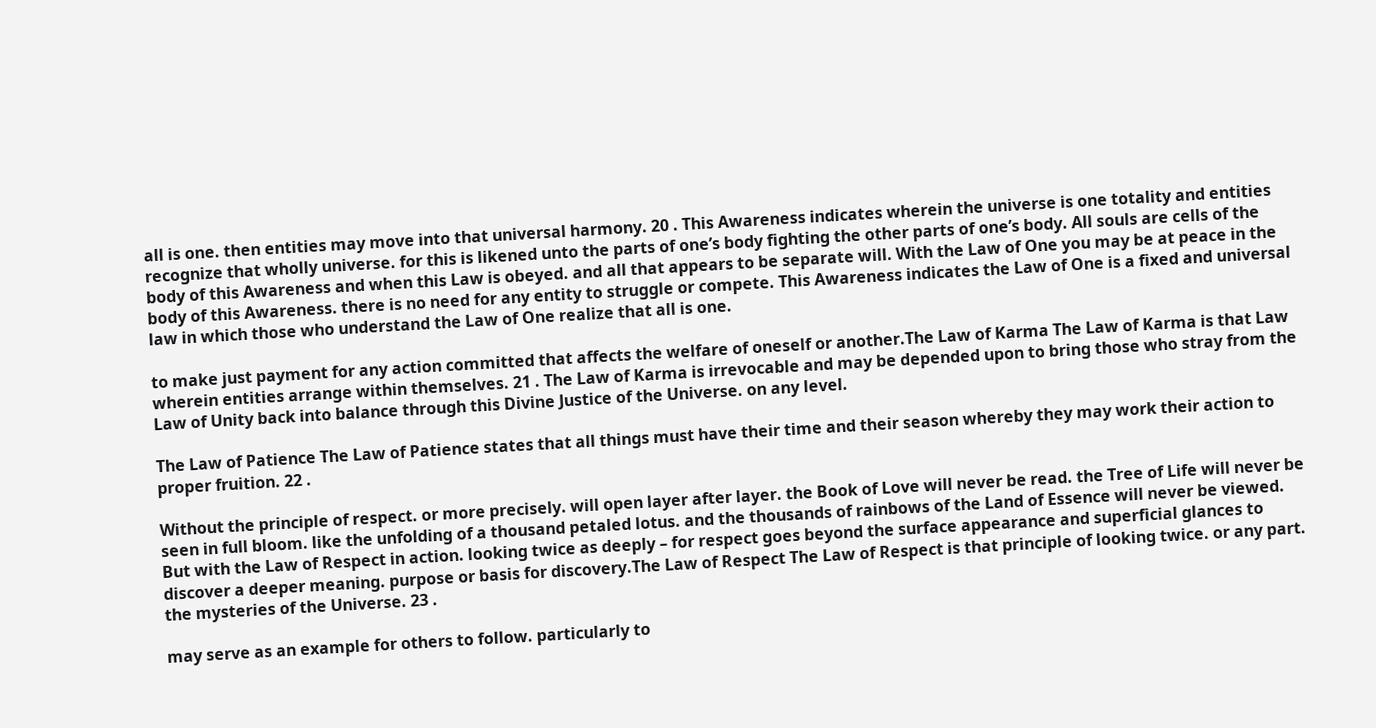all is one. then entities may move into that universal harmony. 20 . This Awareness indicates wherein the universe is one totality and entities recognize that wholly universe. for this is likened unto the parts of one’s body fighting the other parts of one’s body. All souls are cells of the body of this Awareness and when this Law is obeyed. and all that appears to be separate will. With the Law of One you may be at peace in the body of this Awareness. there is no need for any entity to struggle or compete. This Awareness indicates the Law of One is a fixed and universal law in which those who understand the Law of One realize that all is one.

to make just payment for any action committed that affects the welfare of oneself or another.The Law of Karma The Law of Karma is that Law wherein entities arrange within themselves. 21 . The Law of Karma is irrevocable and may be depended upon to bring those who stray from the Law of Unity back into balance through this Divine Justice of the Universe. on any level.

The Law of Patience The Law of Patience states that all things must have their time and their season whereby they may work their action to proper fruition. 22 .

Without the principle of respect. or more precisely. will open layer after layer. the Book of Love will never be read. the Tree of Life will never be seen in full bloom. like the unfolding of a thousand petaled lotus. and the thousands of rainbows of the Land of Essence will never be viewed. But with the Law of Respect in action. looking twice as deeply – for respect goes beyond the surface appearance and superficial glances to discover a deeper meaning. purpose or basis for discovery.The Law of Respect The Law of Respect is that principle of looking twice. or any part. the mysteries of the Universe. 23 .

may serve as an example for others to follow. particularly to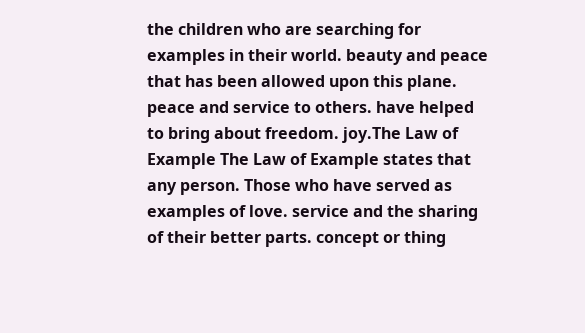the children who are searching for examples in their world. beauty and peace that has been allowed upon this plane. peace and service to others. have helped to bring about freedom. joy.The Law of Example The Law of Example states that any person. Those who have served as examples of love. service and the sharing of their better parts. concept or thing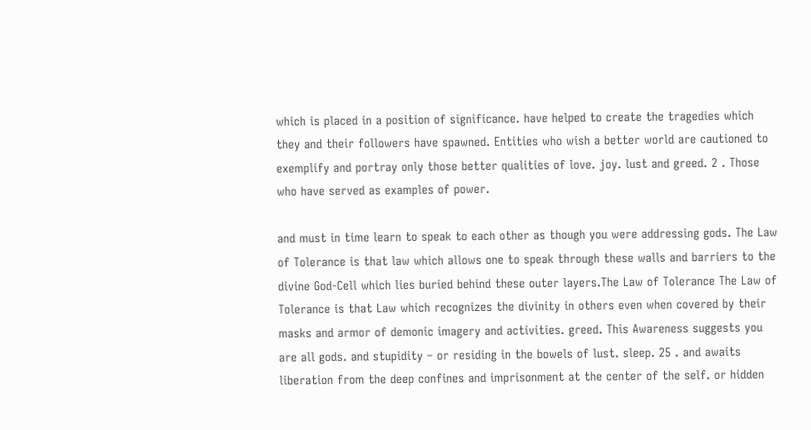which is placed in a position of significance. have helped to create the tragedies which they and their followers have spawned. Entities who wish a better world are cautioned to exemplify and portray only those better qualities of love. joy. lust and greed. 2 . Those who have served as examples of power.

and must in time learn to speak to each other as though you were addressing gods. The Law of Tolerance is that law which allows one to speak through these walls and barriers to the divine God-Cell which lies buried behind these outer layers.The Law of Tolerance The Law of Tolerance is that Law which recognizes the divinity in others even when covered by their masks and armor of demonic imagery and activities. greed. This Awareness suggests you are all gods. and stupidity – or residing in the bowels of lust. sleep. 25 . and awaits liberation from the deep confines and imprisonment at the center of the self. or hidden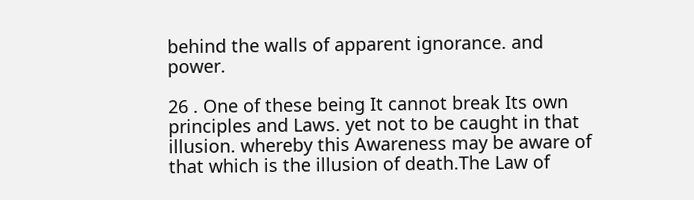behind the walls of apparent ignorance. and power.

26 . One of these being It cannot break Its own principles and Laws. yet not to be caught in that illusion. whereby this Awareness may be aware of that which is the illusion of death.The Law of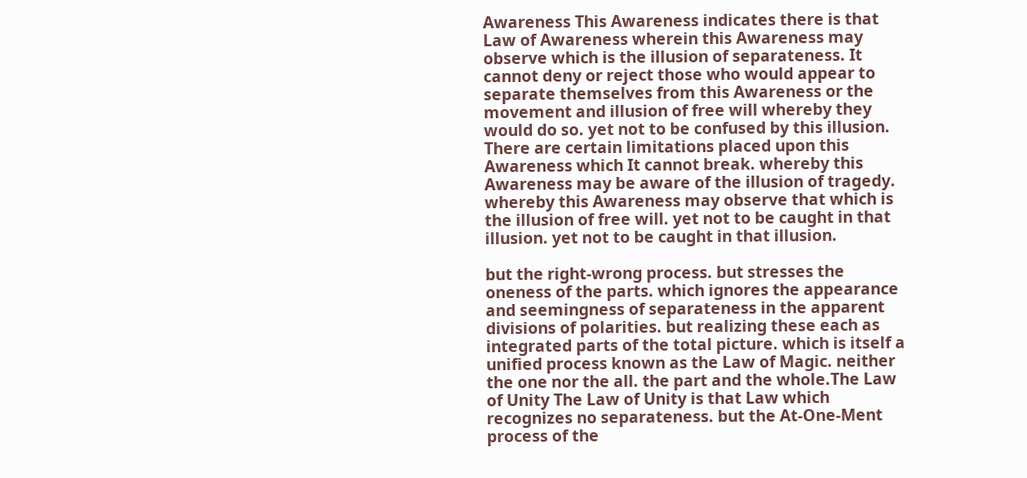Awareness This Awareness indicates there is that Law of Awareness wherein this Awareness may observe which is the illusion of separateness. It cannot deny or reject those who would appear to separate themselves from this Awareness or the movement and illusion of free will whereby they would do so. yet not to be confused by this illusion. There are certain limitations placed upon this Awareness which It cannot break. whereby this Awareness may be aware of the illusion of tragedy. whereby this Awareness may observe that which is the illusion of free will. yet not to be caught in that illusion. yet not to be caught in that illusion.

but the right-wrong process. but stresses the oneness of the parts. which ignores the appearance and seemingness of separateness in the apparent divisions of polarities. but realizing these each as integrated parts of the total picture. which is itself a unified process known as the Law of Magic. neither the one nor the all. the part and the whole.The Law of Unity The Law of Unity is that Law which recognizes no separateness. but the At-One-Ment process of the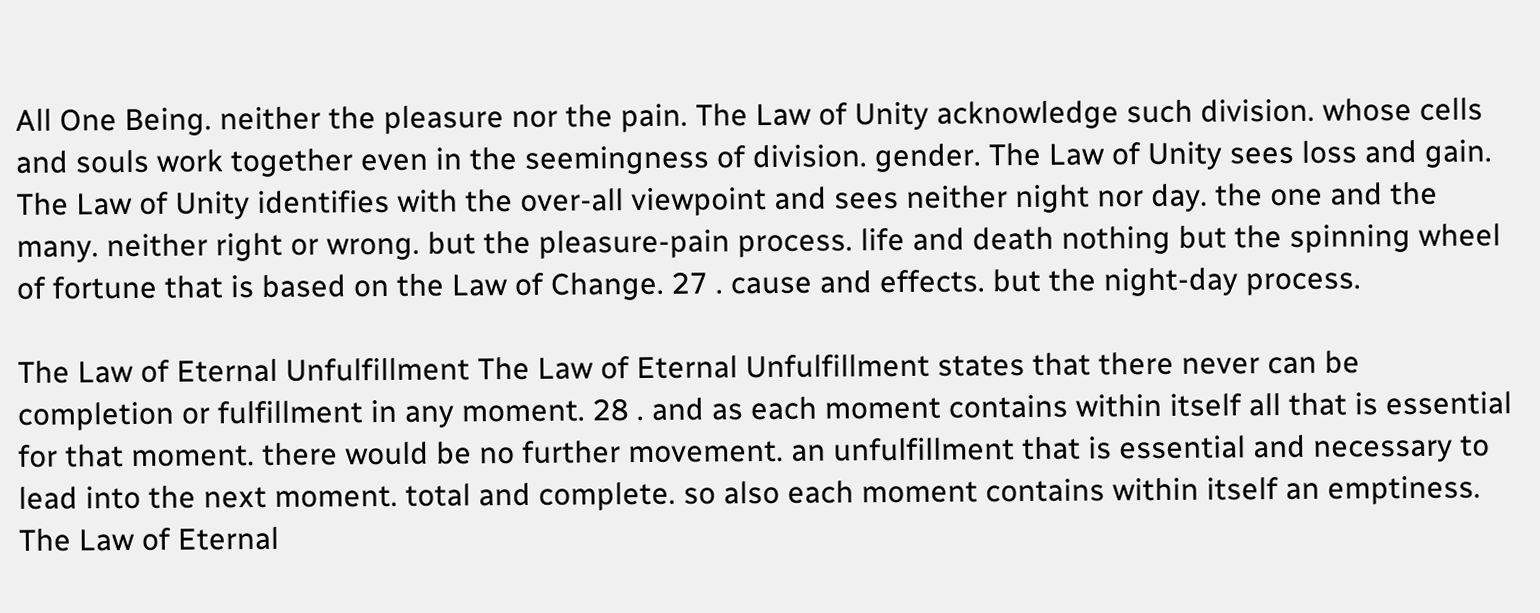All One Being. neither the pleasure nor the pain. The Law of Unity acknowledge such division. whose cells and souls work together even in the seemingness of division. gender. The Law of Unity sees loss and gain. The Law of Unity identifies with the over-all viewpoint and sees neither night nor day. the one and the many. neither right or wrong. but the pleasure-pain process. life and death nothing but the spinning wheel of fortune that is based on the Law of Change. 27 . cause and effects. but the night-day process.

The Law of Eternal Unfulfillment The Law of Eternal Unfulfillment states that there never can be completion or fulfillment in any moment. 28 . and as each moment contains within itself all that is essential for that moment. there would be no further movement. an unfulfillment that is essential and necessary to lead into the next moment. total and complete. so also each moment contains within itself an emptiness. The Law of Eternal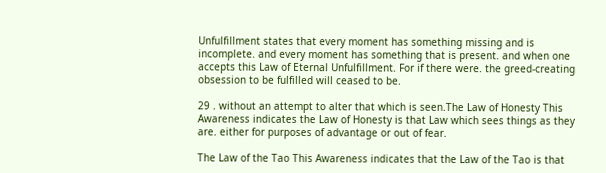Unfulfillment states that every moment has something missing and is incomplete. and every moment has something that is present. and when one accepts this Law of Eternal Unfulfillment. For if there were. the greed-creating obsession to be fulfilled will ceased to be.

29 . without an attempt to alter that which is seen.The Law of Honesty This Awareness indicates the Law of Honesty is that Law which sees things as they are. either for purposes of advantage or out of fear.

The Law of the Tao This Awareness indicates that the Law of the Tao is that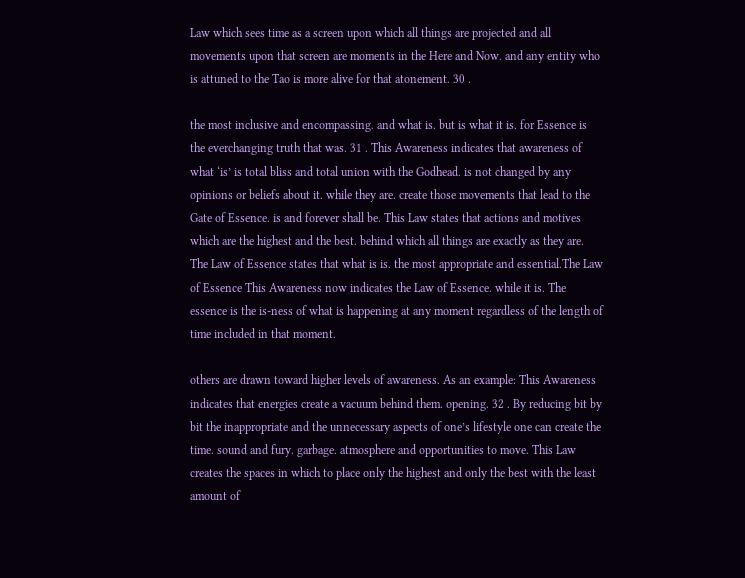Law which sees time as a screen upon which all things are projected and all movements upon that screen are moments in the Here and Now. and any entity who is attuned to the Tao is more alive for that atonement. 30 .

the most inclusive and encompassing. and what is. but is what it is. for Essence is the everchanging truth that was. 31 . This Awareness indicates that awareness of what ‘is’ is total bliss and total union with the Godhead. is not changed by any opinions or beliefs about it. while they are. create those movements that lead to the Gate of Essence. is and forever shall be. This Law states that actions and motives which are the highest and the best. behind which all things are exactly as they are. The Law of Essence states that what is is. the most appropriate and essential.The Law of Essence This Awareness now indicates the Law of Essence. while it is. The essence is the is-ness of what is happening at any moment regardless of the length of time included in that moment.

others are drawn toward higher levels of awareness. As an example: This Awareness indicates that energies create a vacuum behind them. opening. 32 . By reducing bit by bit the inappropriate and the unnecessary aspects of one’s lifestyle one can create the time. sound and fury. garbage. atmosphere and opportunities to move. This Law creates the spaces in which to place only the highest and only the best with the least amount of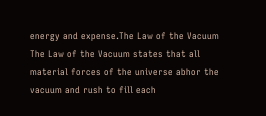energy and expense.The Law of the Vacuum The Law of the Vacuum states that all material forces of the universe abhor the vacuum and rush to fill each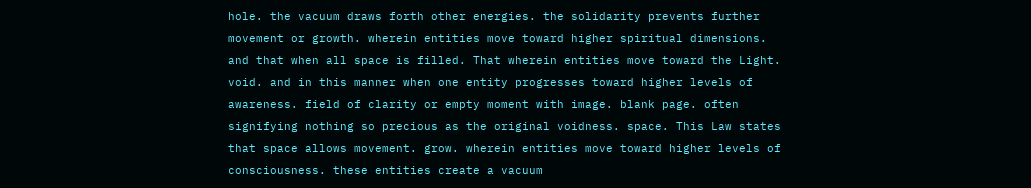hole. the vacuum draws forth other energies. the solidarity prevents further movement or growth. wherein entities move toward higher spiritual dimensions. and that when all space is filled. That wherein entities move toward the Light. void. and in this manner when one entity progresses toward higher levels of awareness. field of clarity or empty moment with image. blank page. often signifying nothing so precious as the original voidness. space. This Law states that space allows movement. grow. wherein entities move toward higher levels of consciousness. these entities create a vacuum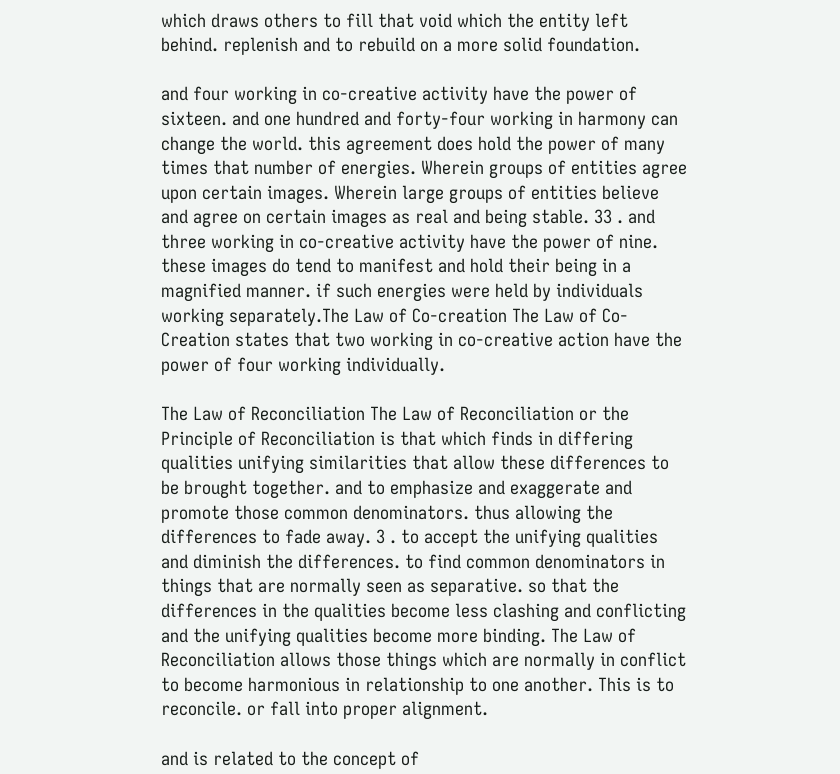which draws others to fill that void which the entity left behind. replenish and to rebuild on a more solid foundation.

and four working in co-creative activity have the power of sixteen. and one hundred and forty-four working in harmony can change the world. this agreement does hold the power of many times that number of energies. Wherein groups of entities agree upon certain images. Wherein large groups of entities believe and agree on certain images as real and being stable. 33 . and three working in co-creative activity have the power of nine. these images do tend to manifest and hold their being in a magnified manner. if such energies were held by individuals working separately.The Law of Co-creation The Law of Co-Creation states that two working in co-creative action have the power of four working individually.

The Law of Reconciliation The Law of Reconciliation or the Principle of Reconciliation is that which finds in differing qualities unifying similarities that allow these differences to be brought together. and to emphasize and exaggerate and promote those common denominators. thus allowing the differences to fade away. 3 . to accept the unifying qualities and diminish the differences. to find common denominators in things that are normally seen as separative. so that the differences in the qualities become less clashing and conflicting and the unifying qualities become more binding. The Law of Reconciliation allows those things which are normally in conflict to become harmonious in relationship to one another. This is to reconcile. or fall into proper alignment.

and is related to the concept of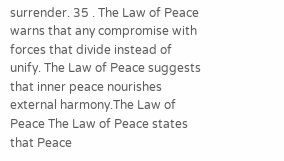surrender. 35 . The Law of Peace warns that any compromise with forces that divide instead of unify. The Law of Peace suggests that inner peace nourishes external harmony.The Law of Peace The Law of Peace states that Peace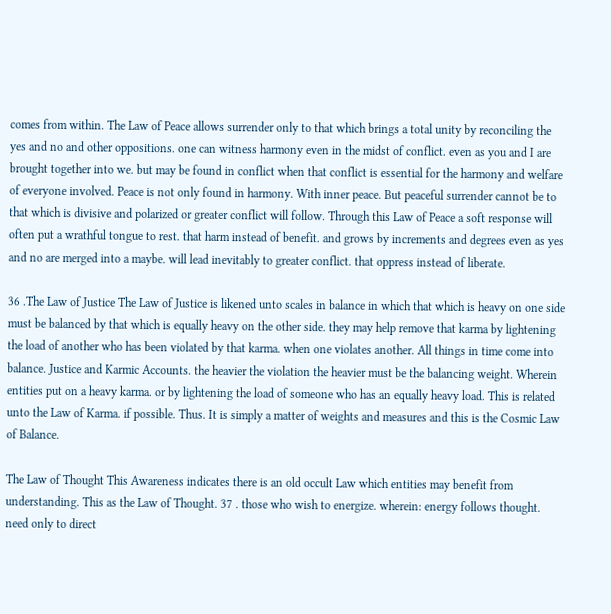comes from within. The Law of Peace allows surrender only to that which brings a total unity by reconciling the yes and no and other oppositions. one can witness harmony even in the midst of conflict. even as you and I are brought together into we. but may be found in conflict when that conflict is essential for the harmony and welfare of everyone involved. Peace is not only found in harmony. With inner peace. But peaceful surrender cannot be to that which is divisive and polarized or greater conflict will follow. Through this Law of Peace a soft response will often put a wrathful tongue to rest. that harm instead of benefit. and grows by increments and degrees even as yes and no are merged into a maybe. will lead inevitably to greater conflict. that oppress instead of liberate.

36 .The Law of Justice The Law of Justice is likened unto scales in balance in which that which is heavy on one side must be balanced by that which is equally heavy on the other side. they may help remove that karma by lightening the load of another who has been violated by that karma. when one violates another. All things in time come into balance. Justice and Karmic Accounts. the heavier the violation the heavier must be the balancing weight. Wherein entities put on a heavy karma. or by lightening the load of someone who has an equally heavy load. This is related unto the Law of Karma. if possible. Thus. It is simply a matter of weights and measures and this is the Cosmic Law of Balance.

The Law of Thought This Awareness indicates there is an old occult Law which entities may benefit from understanding. This as the Law of Thought. 37 . those who wish to energize. wherein: energy follows thought. need only to direct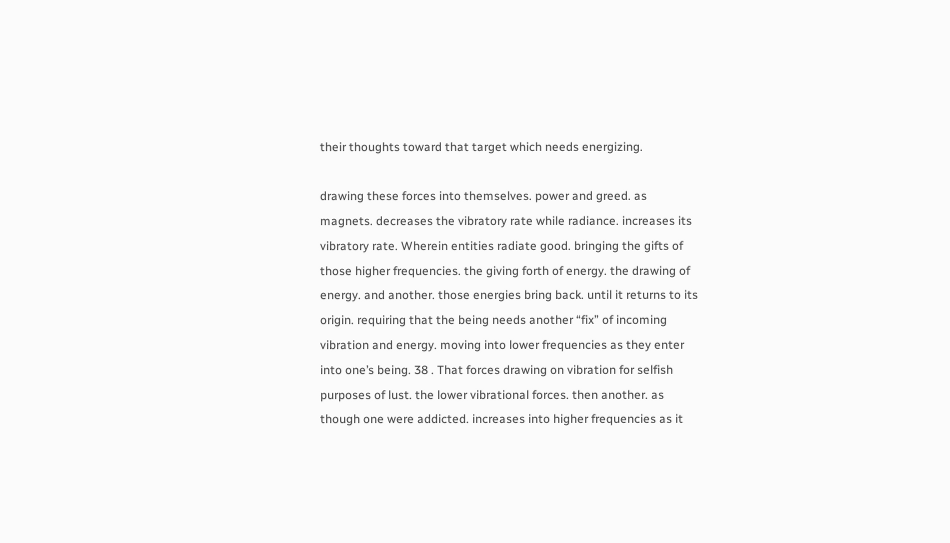their thoughts toward that target which needs energizing.

drawing these forces into themselves. power and greed. as magnets. decreases the vibratory rate while radiance. increases its vibratory rate. Wherein entities radiate good. bringing the gifts of those higher frequencies. the giving forth of energy. the drawing of energy. and another. those energies bring back. until it returns to its origin. requiring that the being needs another “fix” of incoming vibration and energy. moving into lower frequencies as they enter into one’s being. 38 . That forces drawing on vibration for selfish purposes of lust. the lower vibrational forces. then another. as though one were addicted. increases into higher frequencies as it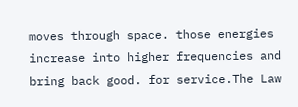moves through space. those energies increase into higher frequencies and bring back good. for service.The Law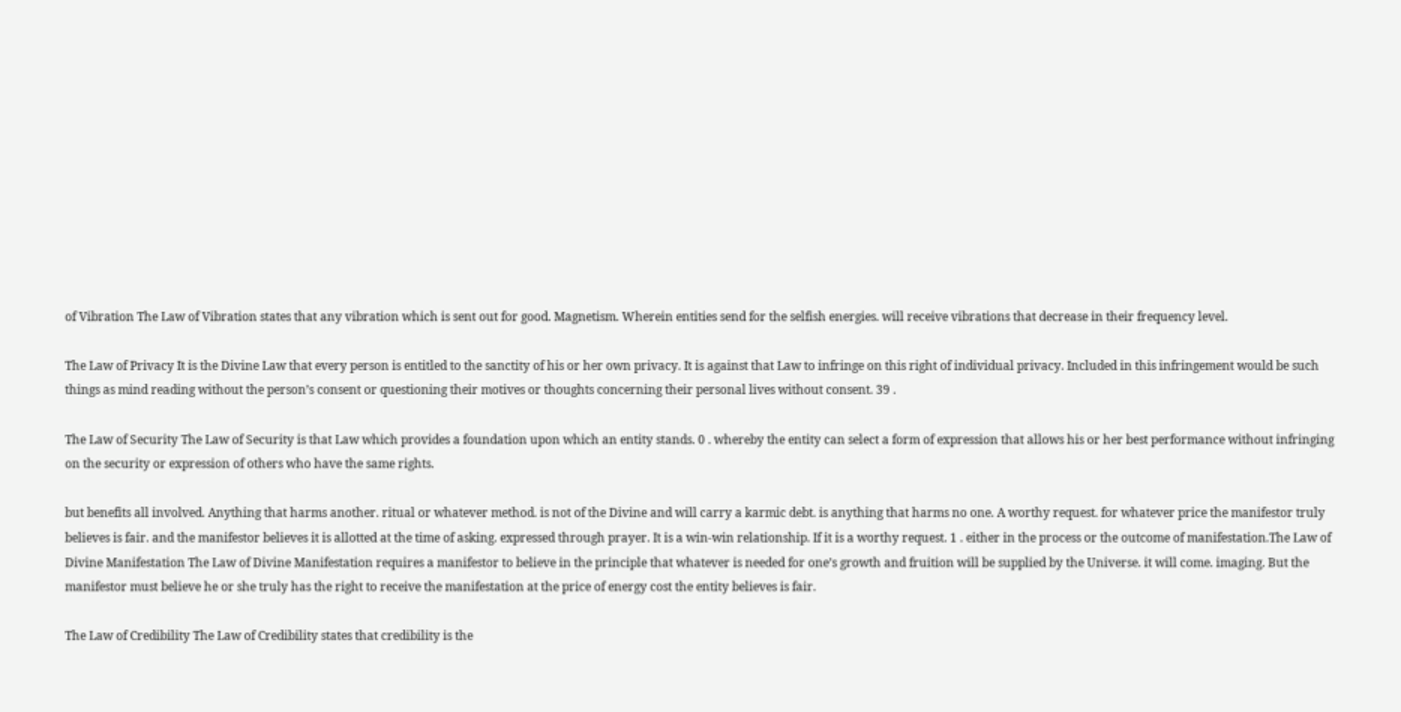of Vibration The Law of Vibration states that any vibration which is sent out for good. Magnetism. Wherein entities send for the selfish energies. will receive vibrations that decrease in their frequency level.

The Law of Privacy It is the Divine Law that every person is entitled to the sanctity of his or her own privacy. It is against that Law to infringe on this right of individual privacy. Included in this infringement would be such things as mind reading without the person’s consent or questioning their motives or thoughts concerning their personal lives without consent. 39 .

The Law of Security The Law of Security is that Law which provides a foundation upon which an entity stands. 0 . whereby the entity can select a form of expression that allows his or her best performance without infringing on the security or expression of others who have the same rights.

but benefits all involved. Anything that harms another. ritual or whatever method. is not of the Divine and will carry a karmic debt. is anything that harms no one. A worthy request. for whatever price the manifestor truly believes is fair. and the manifestor believes it is allotted at the time of asking. expressed through prayer. It is a win-win relationship. If it is a worthy request. 1 . either in the process or the outcome of manifestation.The Law of Divine Manifestation The Law of Divine Manifestation requires a manifestor to believe in the principle that whatever is needed for one’s growth and fruition will be supplied by the Universe. it will come. imaging. But the manifestor must believe he or she truly has the right to receive the manifestation at the price of energy cost the entity believes is fair.

The Law of Credibility The Law of Credibility states that credibility is the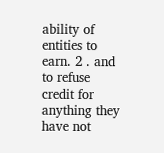ability of entities to earn. 2 . and to refuse credit for anything they have not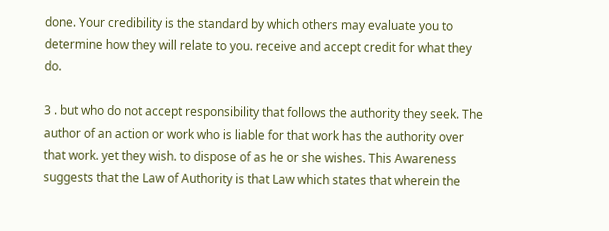done. Your credibility is the standard by which others may evaluate you to determine how they will relate to you. receive and accept credit for what they do.

3 . but who do not accept responsibility that follows the authority they seek. The author of an action or work who is liable for that work has the authority over that work. yet they wish. to dispose of as he or she wishes. This Awareness suggests that the Law of Authority is that Law which states that wherein the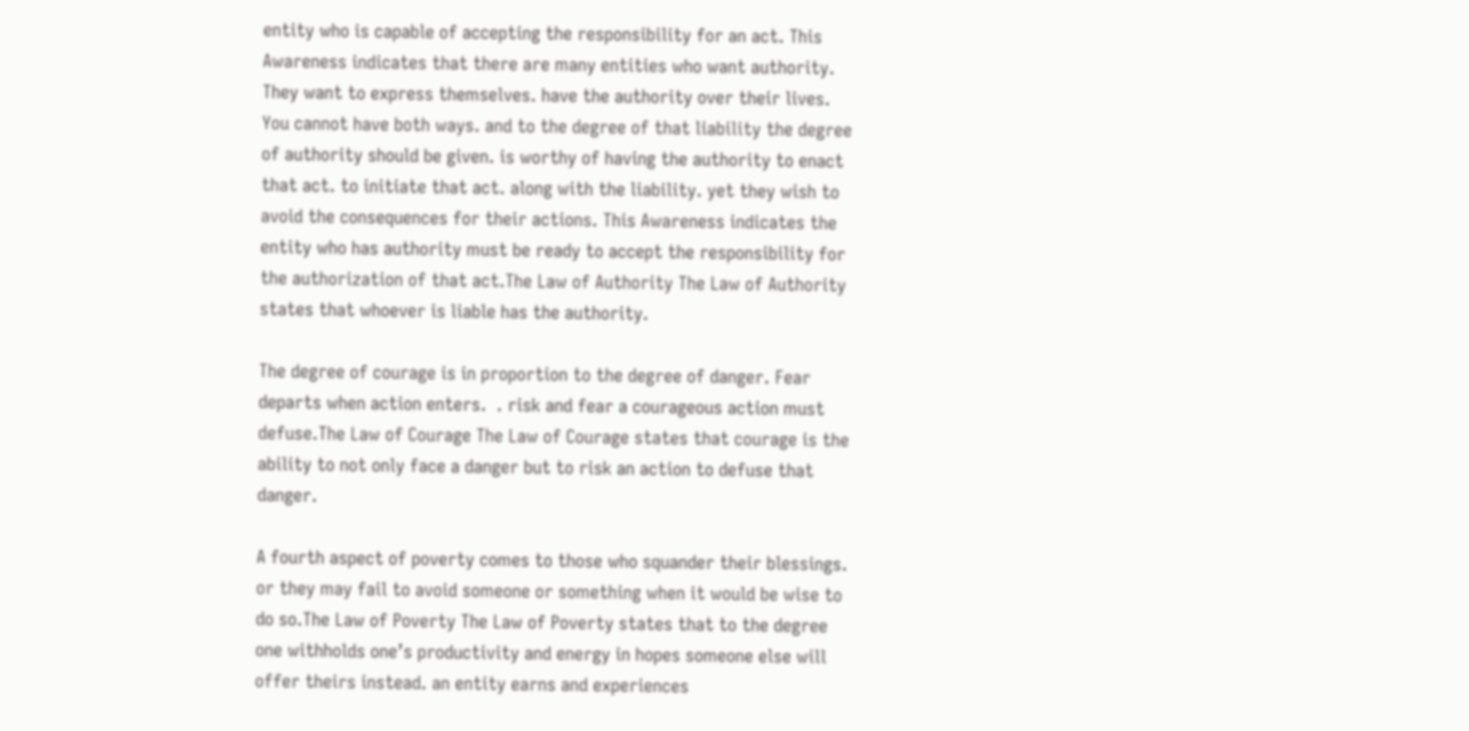entity who is capable of accepting the responsibility for an act. This Awareness indicates that there are many entities who want authority. They want to express themselves. have the authority over their lives. You cannot have both ways. and to the degree of that liability the degree of authority should be given. is worthy of having the authority to enact that act. to initiate that act. along with the liability. yet they wish to avoid the consequences for their actions. This Awareness indicates the entity who has authority must be ready to accept the responsibility for the authorization of that act.The Law of Authority The Law of Authority states that whoever is liable has the authority.

The degree of courage is in proportion to the degree of danger. Fear departs when action enters.  . risk and fear a courageous action must defuse.The Law of Courage The Law of Courage states that courage is the ability to not only face a danger but to risk an action to defuse that danger.

A fourth aspect of poverty comes to those who squander their blessings. or they may fail to avoid someone or something when it would be wise to do so.The Law of Poverty The Law of Poverty states that to the degree one withholds one’s productivity and energy in hopes someone else will offer theirs instead. an entity earns and experiences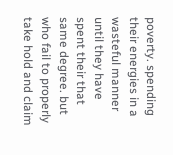poverty. spending their energies in a wasteful manner until they have spent their that same degree. but who fail to properly take hold and claim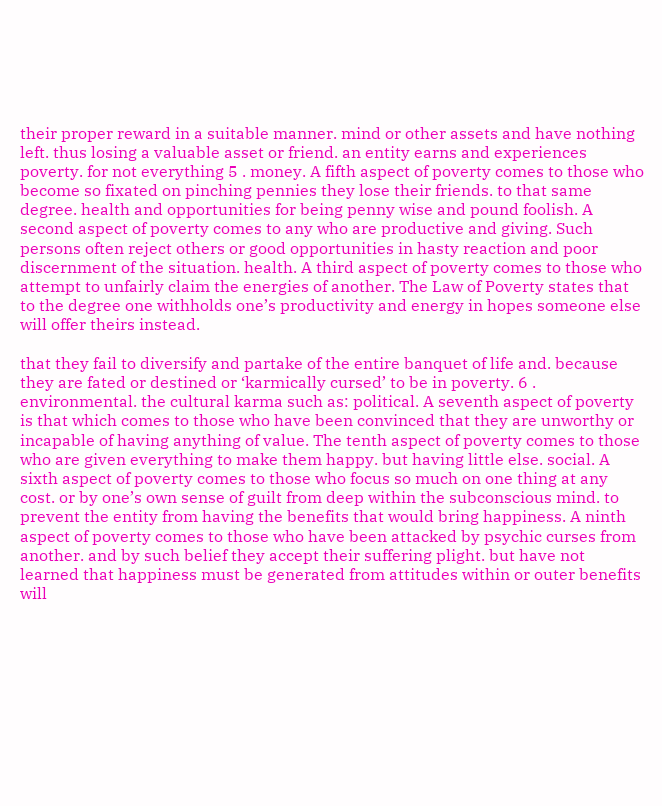their proper reward in a suitable manner. mind or other assets and have nothing left. thus losing a valuable asset or friend. an entity earns and experiences poverty. for not everything 5 . money. A fifth aspect of poverty comes to those who become so fixated on pinching pennies they lose their friends. to that same degree. health and opportunities for being penny wise and pound foolish. A second aspect of poverty comes to any who are productive and giving. Such persons often reject others or good opportunities in hasty reaction and poor discernment of the situation. health. A third aspect of poverty comes to those who attempt to unfairly claim the energies of another. The Law of Poverty states that to the degree one withholds one’s productivity and energy in hopes someone else will offer theirs instead.

that they fail to diversify and partake of the entire banquet of life and. because they are fated or destined or ‘karmically cursed’ to be in poverty. 6 . environmental. the cultural karma such as: political. A seventh aspect of poverty is that which comes to those who have been convinced that they are unworthy or incapable of having anything of value. The tenth aspect of poverty comes to those who are given everything to make them happy. but having little else. social. A sixth aspect of poverty comes to those who focus so much on one thing at any cost. or by one’s own sense of guilt from deep within the subconscious mind. to prevent the entity from having the benefits that would bring happiness. A ninth aspect of poverty comes to those who have been attacked by psychic curses from another. and by such belief they accept their suffering plight. but have not learned that happiness must be generated from attitudes within or outer benefits will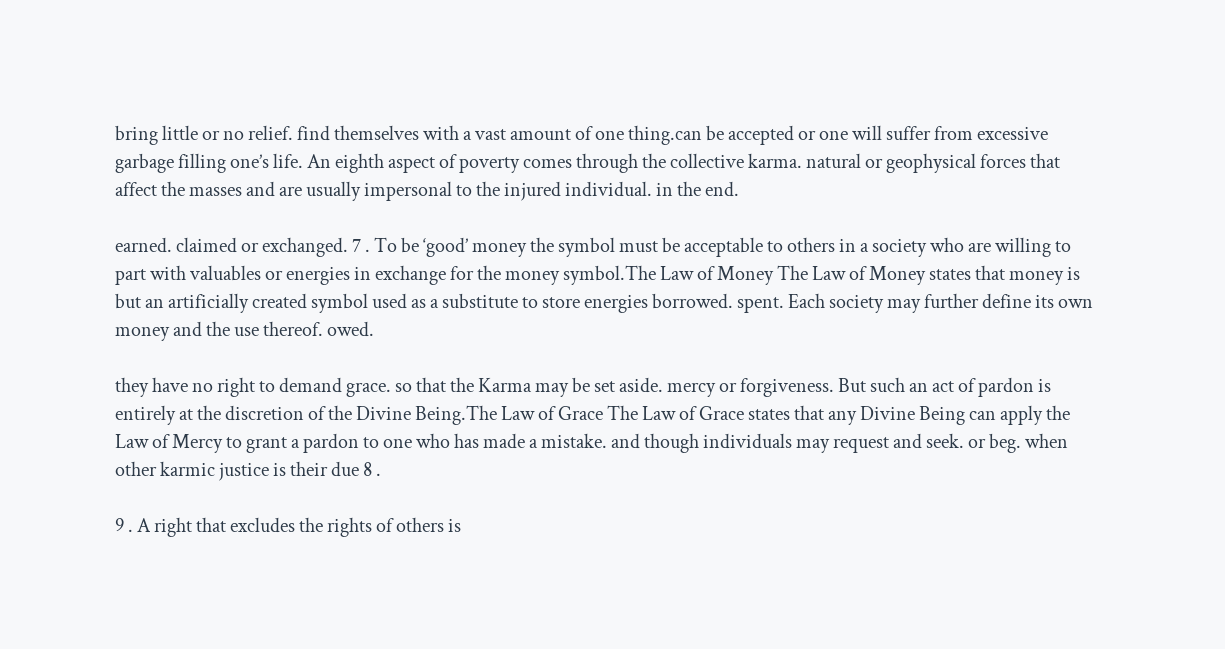bring little or no relief. find themselves with a vast amount of one thing.can be accepted or one will suffer from excessive garbage filling one’s life. An eighth aspect of poverty comes through the collective karma. natural or geophysical forces that affect the masses and are usually impersonal to the injured individual. in the end.

earned. claimed or exchanged. 7 . To be ‘good’ money the symbol must be acceptable to others in a society who are willing to part with valuables or energies in exchange for the money symbol.The Law of Money The Law of Money states that money is but an artificially created symbol used as a substitute to store energies borrowed. spent. Each society may further define its own money and the use thereof. owed.

they have no right to demand grace. so that the Karma may be set aside. mercy or forgiveness. But such an act of pardon is entirely at the discretion of the Divine Being.The Law of Grace The Law of Grace states that any Divine Being can apply the Law of Mercy to grant a pardon to one who has made a mistake. and though individuals may request and seek. or beg. when other karmic justice is their due 8 .

9 . A right that excludes the rights of others is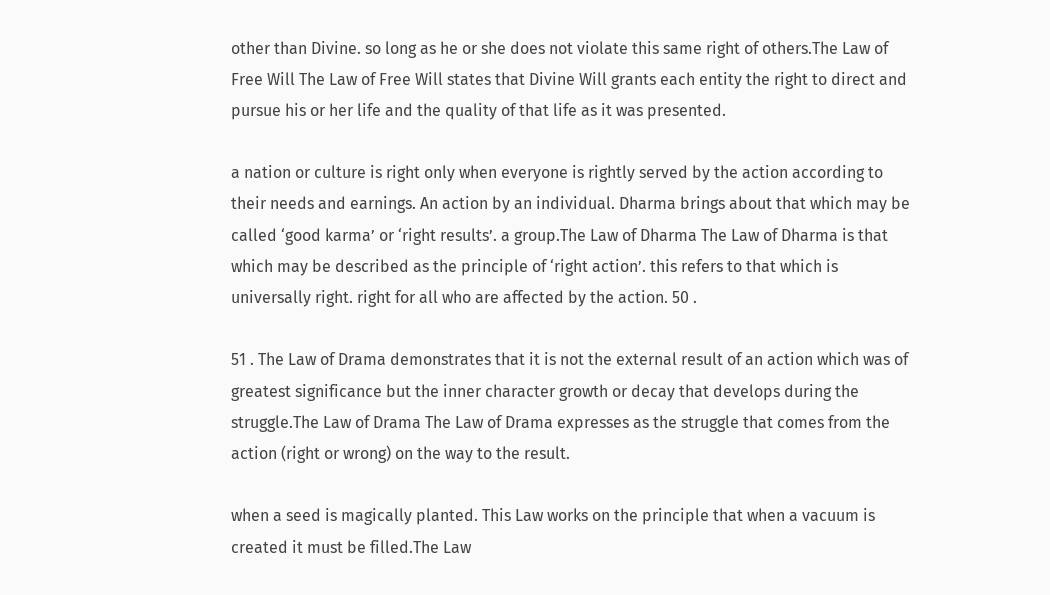other than Divine. so long as he or she does not violate this same right of others.The Law of Free Will The Law of Free Will states that Divine Will grants each entity the right to direct and pursue his or her life and the quality of that life as it was presented.

a nation or culture is right only when everyone is rightly served by the action according to their needs and earnings. An action by an individual. Dharma brings about that which may be called ‘good karma’ or ‘right results’. a group.The Law of Dharma The Law of Dharma is that which may be described as the principle of ‘right action’. this refers to that which is universally right. right for all who are affected by the action. 50 .

51 . The Law of Drama demonstrates that it is not the external result of an action which was of greatest significance but the inner character growth or decay that develops during the struggle.The Law of Drama The Law of Drama expresses as the struggle that comes from the action (right or wrong) on the way to the result.

when a seed is magically planted. This Law works on the principle that when a vacuum is created it must be filled.The Law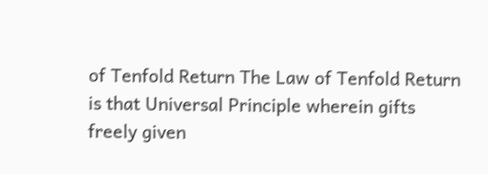of Tenfold Return The Law of Tenfold Return is that Universal Principle wherein gifts freely given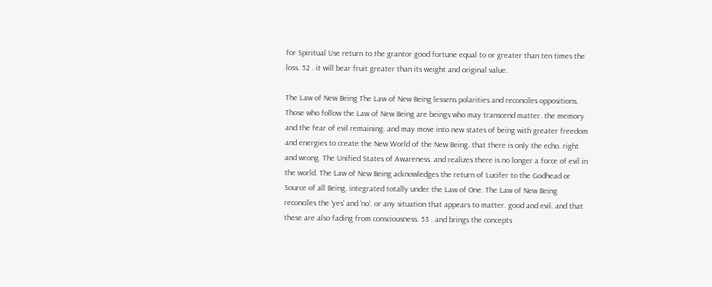for Spiritual Use return to the grantor good fortune equal to or greater than ten times the loss. 52 . it will bear fruit greater than its weight and original value.

The Law of New Being The Law of New Being lessens polarities and reconciles oppositions. Those who follow the Law of New Being are beings who may transcend matter. the memory and the fear of evil remaining. and may move into new states of being with greater freedom and energies to create the New World of the New Being. that there is only the echo. right and wrong. The Unified States of Awareness. and realizes there is no longer a force of evil in the world. The Law of New Being acknowledges the return of Lucifer to the Godhead or Source of all Being. integrated totally under the Law of One. The Law of New Being reconciles the ‘yes’ and ‘no’. or any situation that appears to matter. good and evil. and that these are also fading from consciousness. 53 . and brings the concepts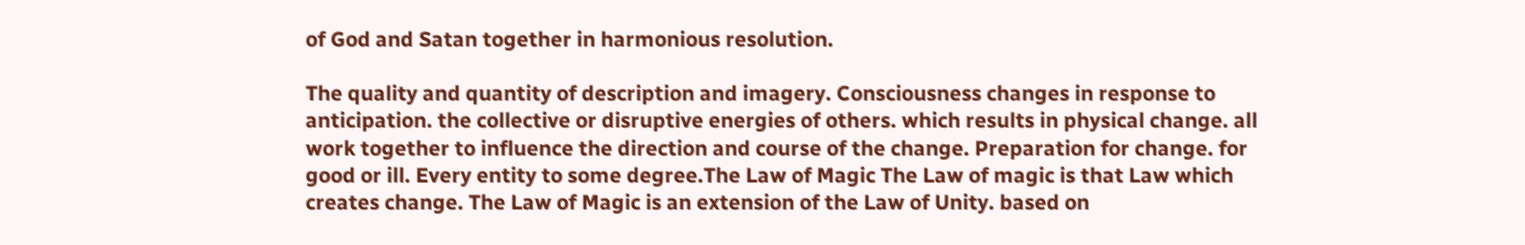of God and Satan together in harmonious resolution.

The quality and quantity of description and imagery. Consciousness changes in response to anticipation. the collective or disruptive energies of others. which results in physical change. all work together to influence the direction and course of the change. Preparation for change. for good or ill. Every entity to some degree.The Law of Magic The Law of magic is that Law which creates change. The Law of Magic is an extension of the Law of Unity. based on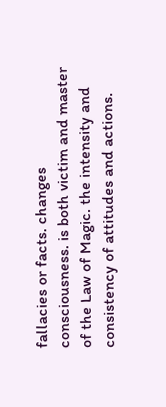fallacies or facts. changes consciousness. is both victim and master of the Law of Magic. the intensity and consistency of attitudes and actions.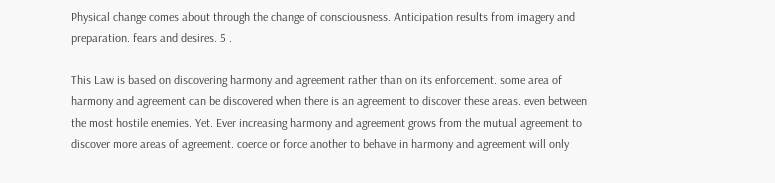Physical change comes about through the change of consciousness. Anticipation results from imagery and preparation. fears and desires. 5 .

This Law is based on discovering harmony and agreement rather than on its enforcement. some area of harmony and agreement can be discovered when there is an agreement to discover these areas. even between the most hostile enemies. Yet. Ever increasing harmony and agreement grows from the mutual agreement to discover more areas of agreement. coerce or force another to behave in harmony and agreement will only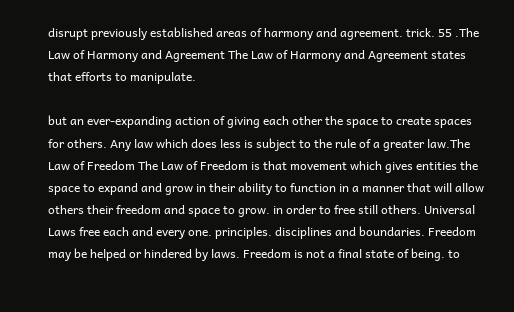disrupt previously established areas of harmony and agreement. trick. 55 .The Law of Harmony and Agreement The Law of Harmony and Agreement states that efforts to manipulate.

but an ever-expanding action of giving each other the space to create spaces for others. Any law which does less is subject to the rule of a greater law.The Law of Freedom The Law of Freedom is that movement which gives entities the space to expand and grow in their ability to function in a manner that will allow others their freedom and space to grow. in order to free still others. Universal Laws free each and every one. principles. disciplines and boundaries. Freedom may be helped or hindered by laws. Freedom is not a final state of being. to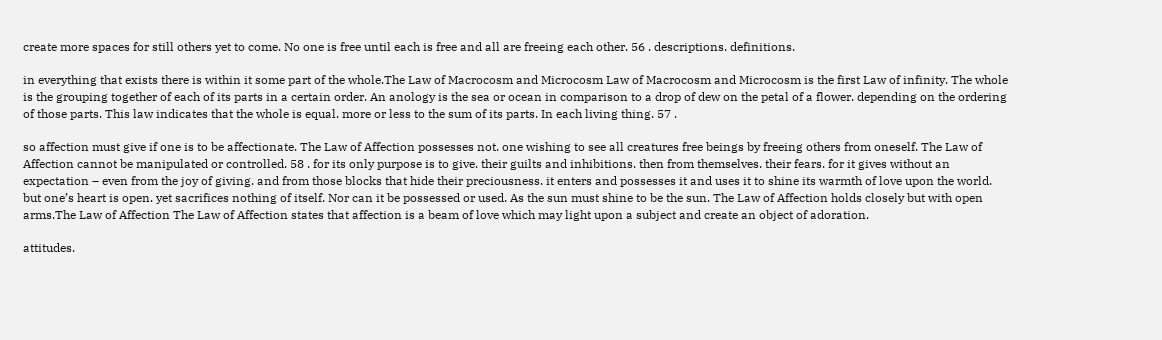create more spaces for still others yet to come. No one is free until each is free and all are freeing each other. 56 . descriptions. definitions.

in everything that exists there is within it some part of the whole.The Law of Macrocosm and Microcosm Law of Macrocosm and Microcosm is the first Law of infinity. The whole is the grouping together of each of its parts in a certain order. An anology is the sea or ocean in comparison to a drop of dew on the petal of a flower. depending on the ordering of those parts. This law indicates that the whole is equal. more or less to the sum of its parts. In each living thing. 57 .

so affection must give if one is to be affectionate. The Law of Affection possesses not. one wishing to see all creatures free beings by freeing others from oneself. The Law of Affection cannot be manipulated or controlled. 58 . for its only purpose is to give. their guilts and inhibitions. then from themselves. their fears. for it gives without an expectation – even from the joy of giving. and from those blocks that hide their preciousness. it enters and possesses it and uses it to shine its warmth of love upon the world. but one’s heart is open. yet sacrifices nothing of itself. Nor can it be possessed or used. As the sun must shine to be the sun. The Law of Affection holds closely but with open arms.The Law of Affection The Law of Affection states that affection is a beam of love which may light upon a subject and create an object of adoration.

attitudes.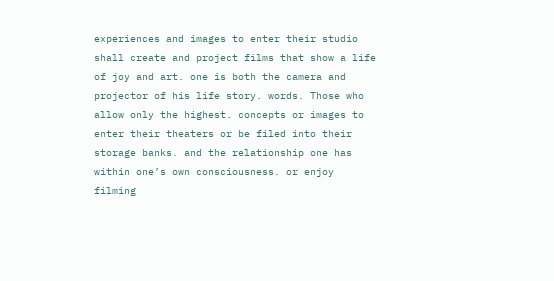experiences and images to enter their studio shall create and project films that show a life of joy and art. one is both the camera and projector of his life story. words. Those who allow only the highest. concepts or images to enter their theaters or be filed into their storage banks. and the relationship one has within one’s own consciousness. or enjoy filming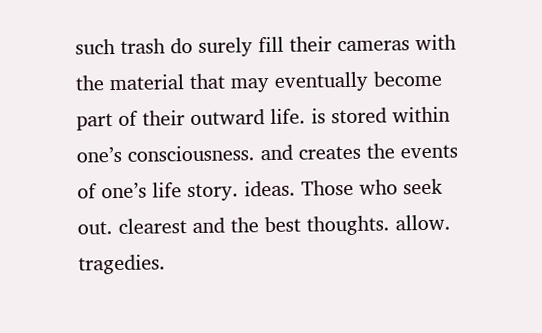such trash do surely fill their cameras with the material that may eventually become part of their outward life. is stored within one’s consciousness. and creates the events of one’s life story. ideas. Those who seek out. clearest and the best thoughts. allow. tragedies.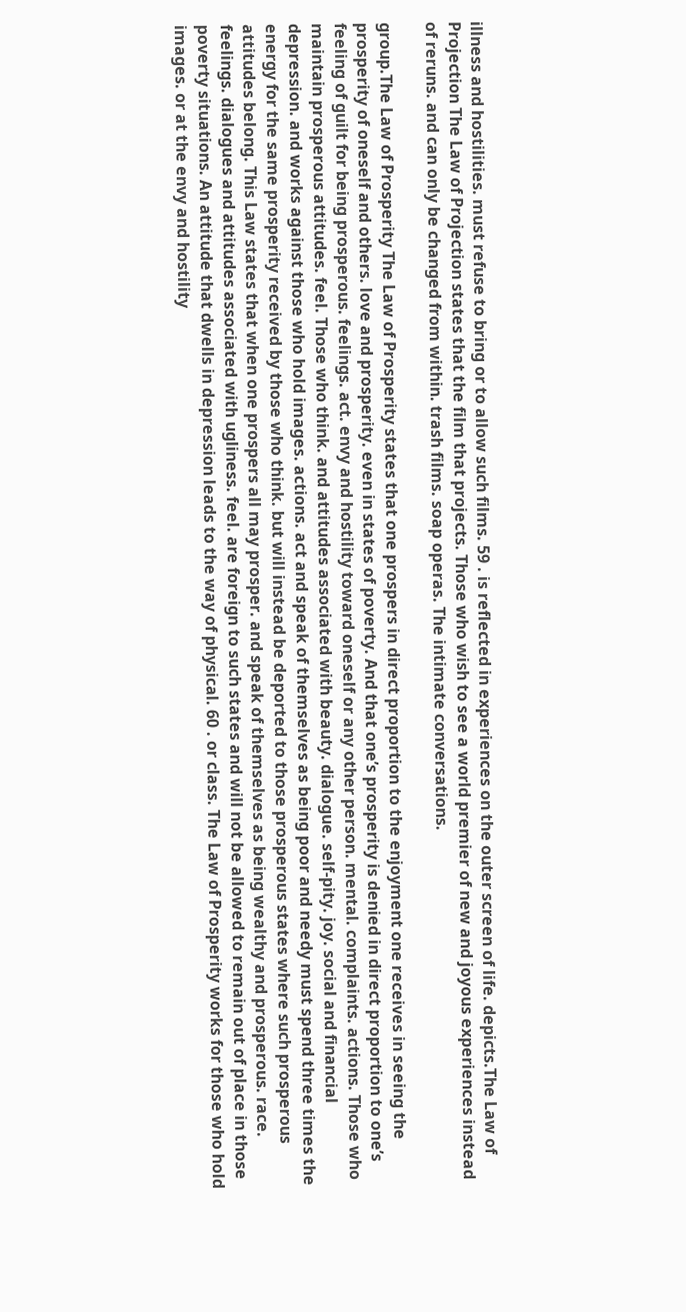illness and hostilities. must refuse to bring or to allow such films. 59 . is reflected in experiences on the outer screen of life. depicts.The Law of Projection The Law of Projection states that the film that projects. Those who wish to see a world premier of new and joyous experiences instead of reruns. and can only be changed from within. trash films. soap operas. The intimate conversations.

group.The Law of Prosperity The Law of Prosperity states that one prospers in direct proportion to the enjoyment one receives in seeing the prosperity of oneself and others. love and prosperity. even in states of poverty. And that one’s prosperity is denied in direct proportion to one’s feeling of guilt for being prosperous. feelings. act. envy and hostility toward oneself or any other person. mental. complaints. actions. Those who maintain prosperous attitudes. feel. Those who think. and attitudes associated with beauty. dialogue. self-pity. joy. social and financial depression. and works against those who hold images. actions. act and speak of themselves as being poor and needy must spend three times the energy for the same prosperity received by those who think. but will instead be deported to those prosperous states where such prosperous attitudes belong. This Law states that when one prospers all may prosper. and speak of themselves as being wealthy and prosperous. race. feelings. dialogues and attitudes associated with ugliness. feel. are foreign to such states and will not be allowed to remain out of place in those poverty situations. An attitude that dwells in depression leads to the way of physical. 60 . or class. The Law of Prosperity works for those who hold images. or at the envy and hostility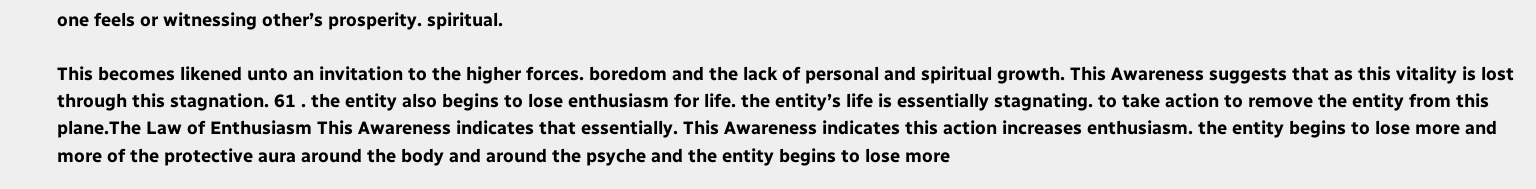one feels or witnessing other’s prosperity. spiritual.

This becomes likened unto an invitation to the higher forces. boredom and the lack of personal and spiritual growth. This Awareness suggests that as this vitality is lost through this stagnation. 61 . the entity also begins to lose enthusiasm for life. the entity’s life is essentially stagnating. to take action to remove the entity from this plane.The Law of Enthusiasm This Awareness indicates that essentially. This Awareness indicates this action increases enthusiasm. the entity begins to lose more and more of the protective aura around the body and around the psyche and the entity begins to lose more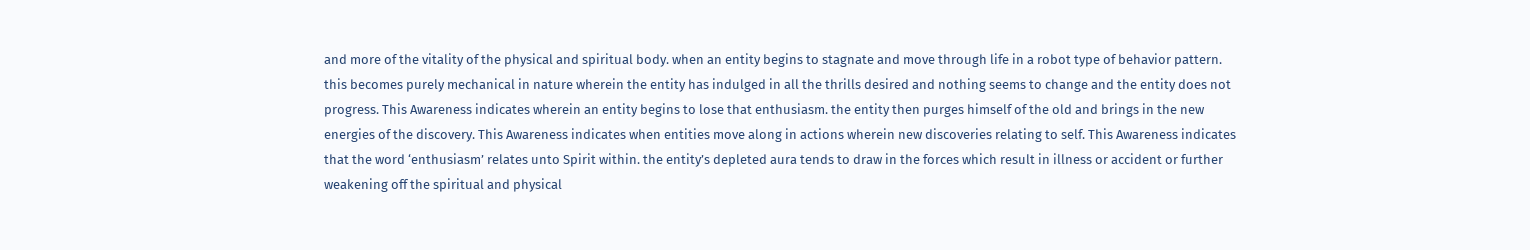and more of the vitality of the physical and spiritual body. when an entity begins to stagnate and move through life in a robot type of behavior pattern. this becomes purely mechanical in nature wherein the entity has indulged in all the thrills desired and nothing seems to change and the entity does not progress. This Awareness indicates wherein an entity begins to lose that enthusiasm. the entity then purges himself of the old and brings in the new energies of the discovery. This Awareness indicates when entities move along in actions wherein new discoveries relating to self. This Awareness indicates that the word ‘enthusiasm’ relates unto Spirit within. the entity’s depleted aura tends to draw in the forces which result in illness or accident or further weakening off the spiritual and physical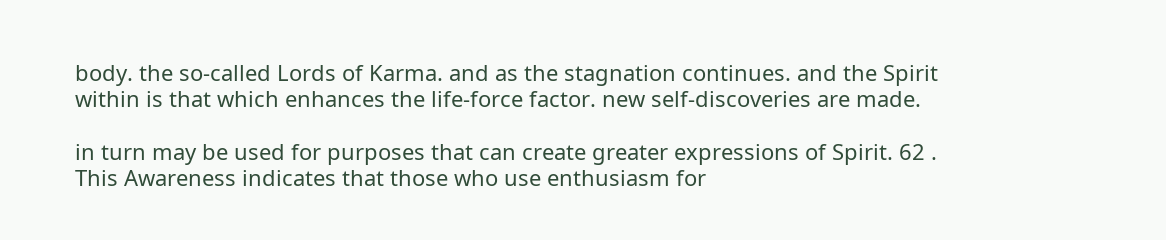body. the so-called Lords of Karma. and as the stagnation continues. and the Spirit within is that which enhances the life-force factor. new self-discoveries are made.

in turn may be used for purposes that can create greater expressions of Spirit. 62 . This Awareness indicates that those who use enthusiasm for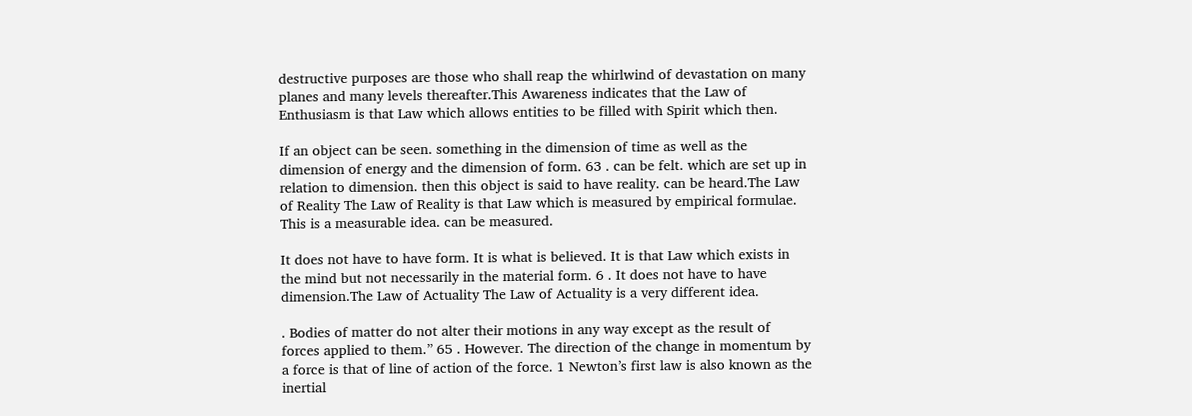destructive purposes are those who shall reap the whirlwind of devastation on many planes and many levels thereafter.This Awareness indicates that the Law of Enthusiasm is that Law which allows entities to be filled with Spirit which then.

If an object can be seen. something in the dimension of time as well as the dimension of energy and the dimension of form. 63 . can be felt. which are set up in relation to dimension. then this object is said to have reality. can be heard.The Law of Reality The Law of Reality is that Law which is measured by empirical formulae. This is a measurable idea. can be measured.

It does not have to have form. It is what is believed. It is that Law which exists in the mind but not necessarily in the material form. 6 . It does not have to have dimension.The Law of Actuality The Law of Actuality is a very different idea.

. Bodies of matter do not alter their motions in any way except as the result of forces applied to them.” 65 . However. The direction of the change in momentum by a force is that of line of action of the force. 1 Newton’s first law is also known as the inertial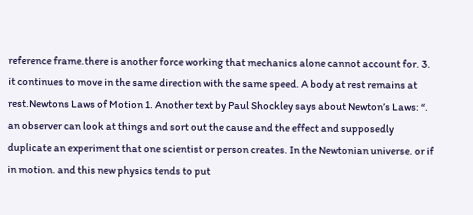reference frame.there is another force working that mechanics alone cannot account for. 3. it continues to move in the same direction with the same speed. A body at rest remains at rest.Newtons Laws of Motion 1. Another text by Paul Shockley says about Newton’s Laws: “. an observer can look at things and sort out the cause and the effect and supposedly duplicate an experiment that one scientist or person creates. In the Newtonian universe. or if in motion. and this new physics tends to put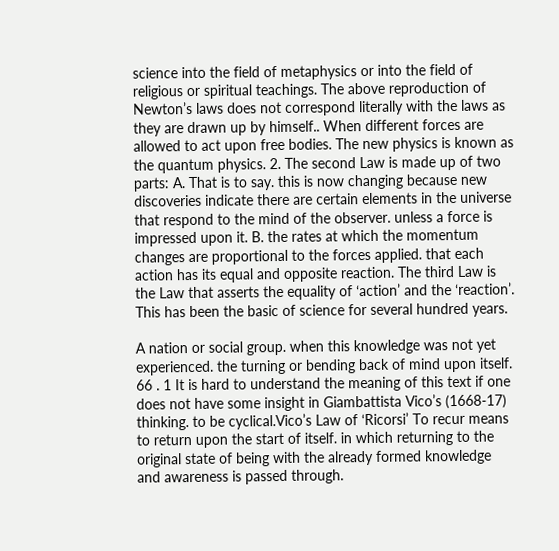science into the field of metaphysics or into the field of religious or spiritual teachings. The above reproduction of Newton’s laws does not correspond literally with the laws as they are drawn up by himself.. When different forces are allowed to act upon free bodies. The new physics is known as the quantum physics. 2. The second Law is made up of two parts: A. That is to say. this is now changing because new discoveries indicate there are certain elements in the universe that respond to the mind of the observer. unless a force is impressed upon it. B. the rates at which the momentum changes are proportional to the forces applied. that each action has its equal and opposite reaction. The third Law is the Law that asserts the equality of ‘action’ and the ‘reaction’. This has been the basic of science for several hundred years.

A nation or social group. when this knowledge was not yet experienced. the turning or bending back of mind upon itself. 66 . 1 It is hard to understand the meaning of this text if one does not have some insight in Giambattista Vico’s (1668-17) thinking. to be cyclical.Vico’s Law of ‘Ricorsi’ To recur means to return upon the start of itself. in which returning to the original state of being with the already formed knowledge and awareness is passed through.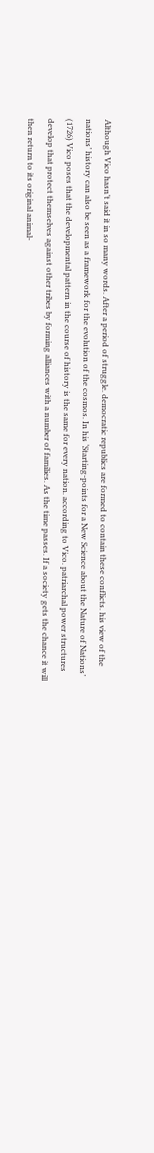Although Vico hasn’t said it in so many words. After a period of struggle. democratic republics are formed to contain these conflicts. his view of the nations’ history can also be seen as a framework for the evolution of the cosmos. In his ‘Starting-points for a New Science about the Nature of Nations’ (1726) Vico poses that the developmental pattern in the course of history is the same for every nation. according to Vico. patriarchal power structures develop that protect themselves against other tribes by forming alliances with a number of families. As the time passes. If a society gets the chance it will then return to its original animal-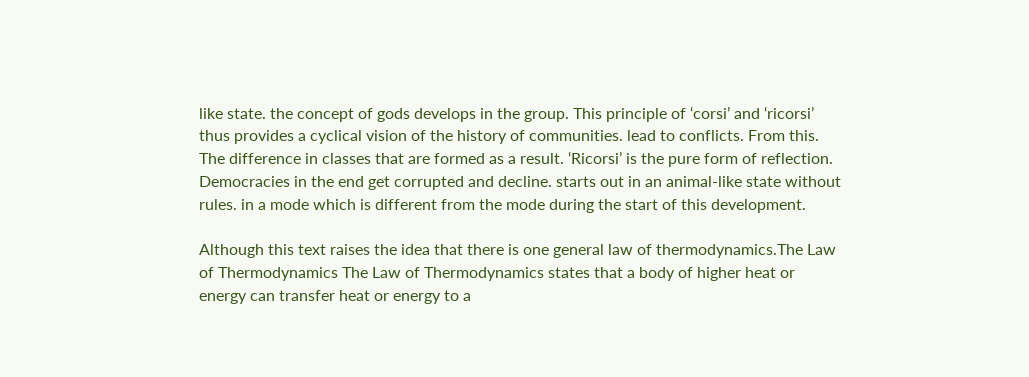like state. the concept of gods develops in the group. This principle of ‘corsi’ and ‘ricorsi’ thus provides a cyclical vision of the history of communities. lead to conflicts. From this. The difference in classes that are formed as a result. ‘Ricorsi’ is the pure form of reflection. Democracies in the end get corrupted and decline. starts out in an animal-like state without rules. in a mode which is different from the mode during the start of this development.

Although this text raises the idea that there is one general law of thermodynamics.The Law of Thermodynamics The Law of Thermodynamics states that a body of higher heat or energy can transfer heat or energy to a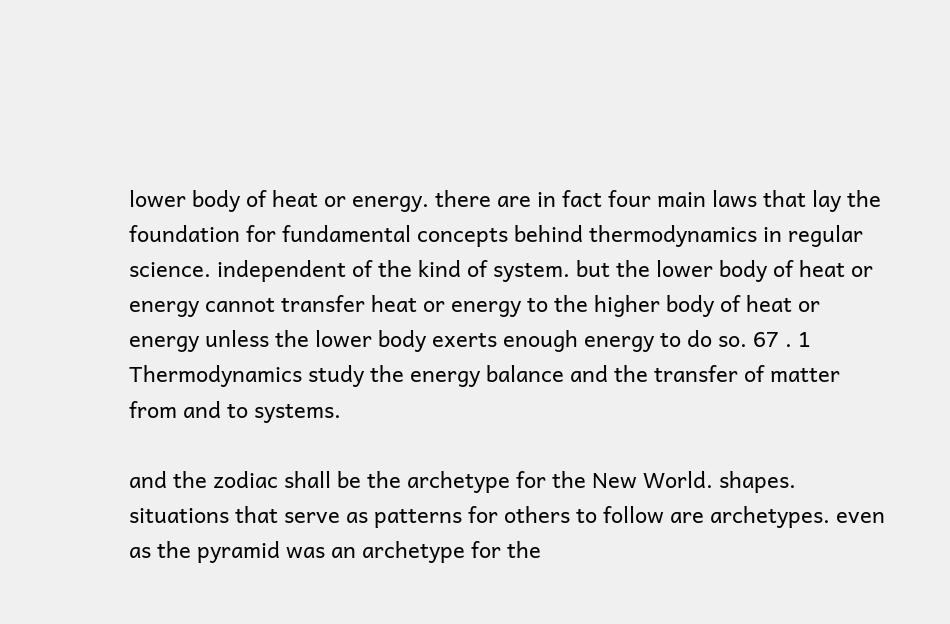lower body of heat or energy. there are in fact four main laws that lay the foundation for fundamental concepts behind thermodynamics in regular science. independent of the kind of system. but the lower body of heat or energy cannot transfer heat or energy to the higher body of heat or energy unless the lower body exerts enough energy to do so. 67 . 1 Thermodynamics study the energy balance and the transfer of matter from and to systems.

and the zodiac shall be the archetype for the New World. shapes. situations that serve as patterns for others to follow are archetypes. even as the pyramid was an archetype for the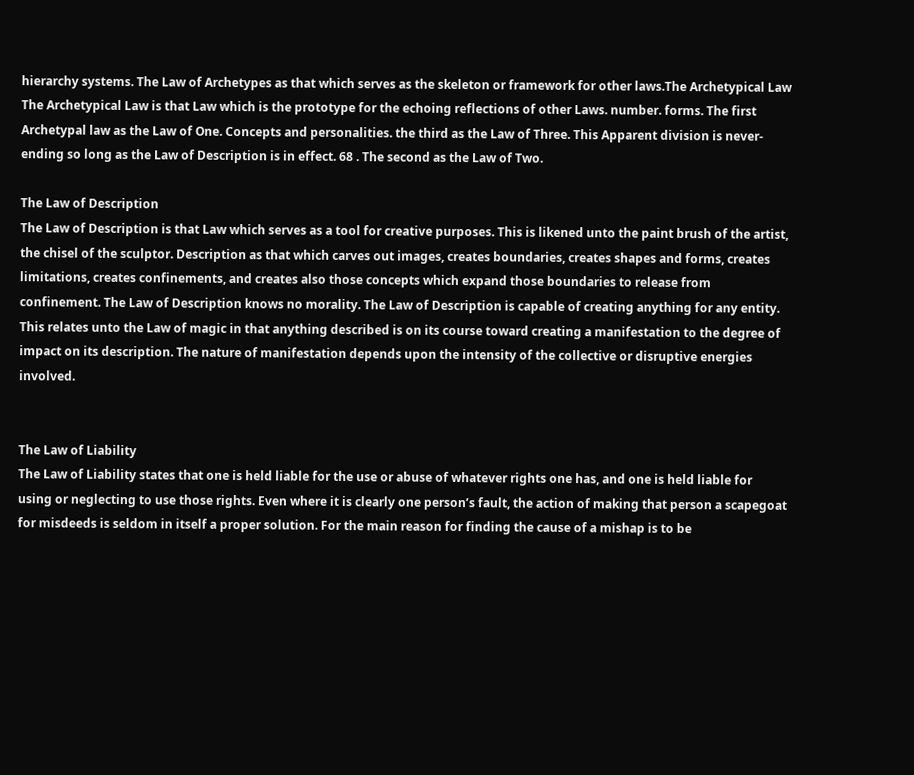hierarchy systems. The Law of Archetypes as that which serves as the skeleton or framework for other laws.The Archetypical Law The Archetypical Law is that Law which is the prototype for the echoing reflections of other Laws. number. forms. The first Archetypal law as the Law of One. Concepts and personalities. the third as the Law of Three. This Apparent division is never-ending so long as the Law of Description is in effect. 68 . The second as the Law of Two.

The Law of Description
The Law of Description is that Law which serves as a tool for creative purposes. This is likened unto the paint brush of the artist, the chisel of the sculptor. Description as that which carves out images, creates boundaries, creates shapes and forms, creates limitations, creates confinements, and creates also those concepts which expand those boundaries to release from confinement. The Law of Description knows no morality. The Law of Description is capable of creating anything for any entity. This relates unto the Law of magic in that anything described is on its course toward creating a manifestation to the degree of impact on its description. The nature of manifestation depends upon the intensity of the collective or disruptive energies involved.


The Law of Liability
The Law of Liability states that one is held liable for the use or abuse of whatever rights one has, and one is held liable for using or neglecting to use those rights. Even where it is clearly one person’s fault, the action of making that person a scapegoat for misdeeds is seldom in itself a proper solution. For the main reason for finding the cause of a mishap is to be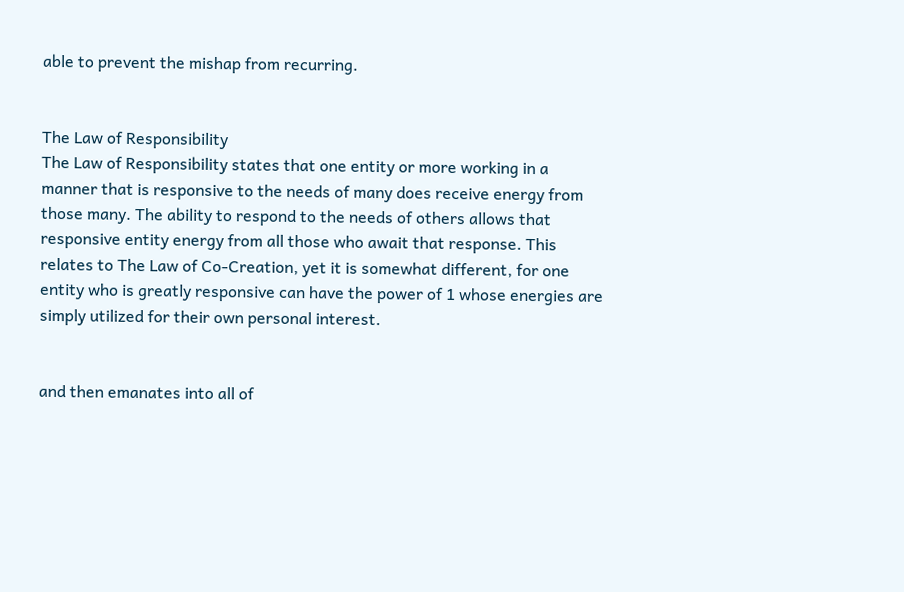able to prevent the mishap from recurring.


The Law of Responsibility
The Law of Responsibility states that one entity or more working in a manner that is responsive to the needs of many does receive energy from those many. The ability to respond to the needs of others allows that responsive entity energy from all those who await that response. This relates to The Law of Co-Creation, yet it is somewhat different, for one entity who is greatly responsive can have the power of 1 whose energies are simply utilized for their own personal interest.


and then emanates into all of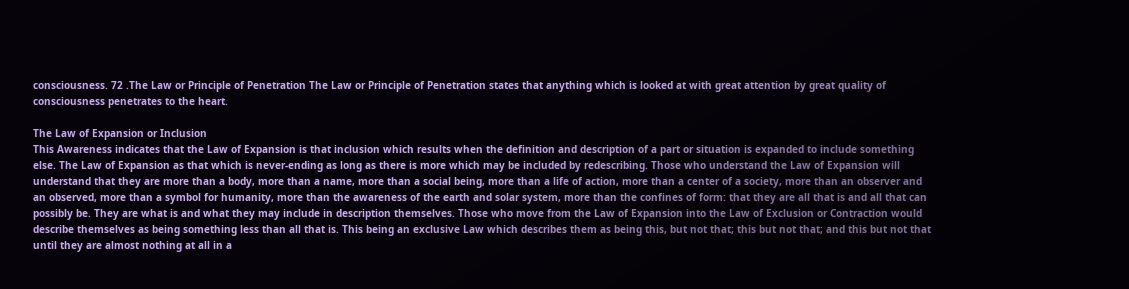consciousness. 72 .The Law or Principle of Penetration The Law or Principle of Penetration states that anything which is looked at with great attention by great quality of consciousness penetrates to the heart.

The Law of Expansion or Inclusion
This Awareness indicates that the Law of Expansion is that inclusion which results when the definition and description of a part or situation is expanded to include something else. The Law of Expansion as that which is never-ending as long as there is more which may be included by redescribing. Those who understand the Law of Expansion will understand that they are more than a body, more than a name, more than a social being, more than a life of action, more than a center of a society, more than an observer and an observed, more than a symbol for humanity, more than the awareness of the earth and solar system, more than the confines of form: that they are all that is and all that can possibly be. They are what is and what they may include in description themselves. Those who move from the Law of Expansion into the Law of Exclusion or Contraction would describe themselves as being something less than all that is. This being an exclusive Law which describes them as being this, but not that; this but not that; and this but not that until they are almost nothing at all in a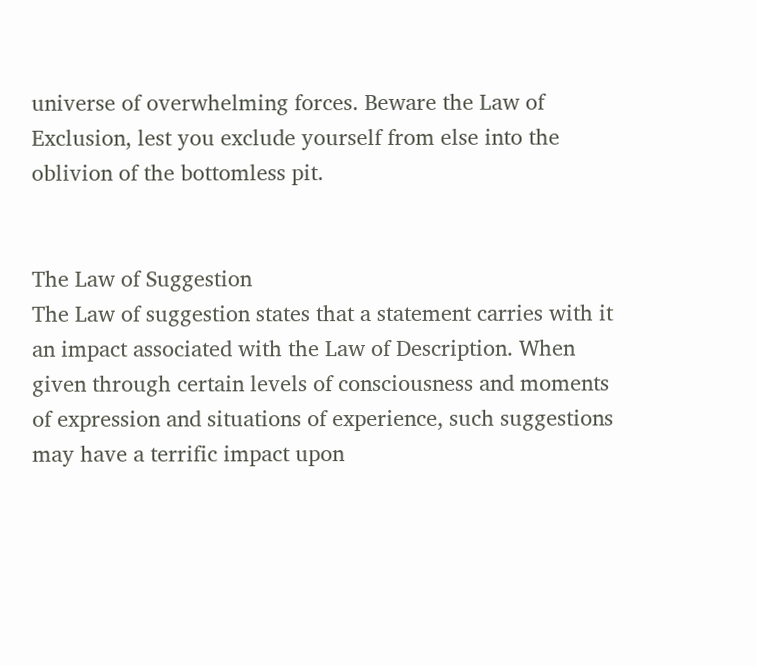universe of overwhelming forces. Beware the Law of Exclusion, lest you exclude yourself from else into the oblivion of the bottomless pit.


The Law of Suggestion
The Law of suggestion states that a statement carries with it an impact associated with the Law of Description. When given through certain levels of consciousness and moments of expression and situations of experience, such suggestions may have a terrific impact upon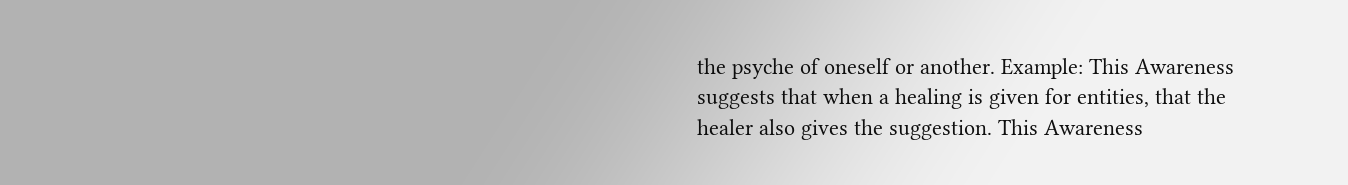the psyche of oneself or another. Example: This Awareness suggests that when a healing is given for entities, that the healer also gives the suggestion. This Awareness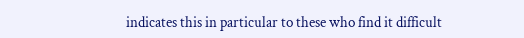indicates this in particular to these who find it difficult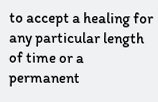to accept a healing for any particular length of time or a permanent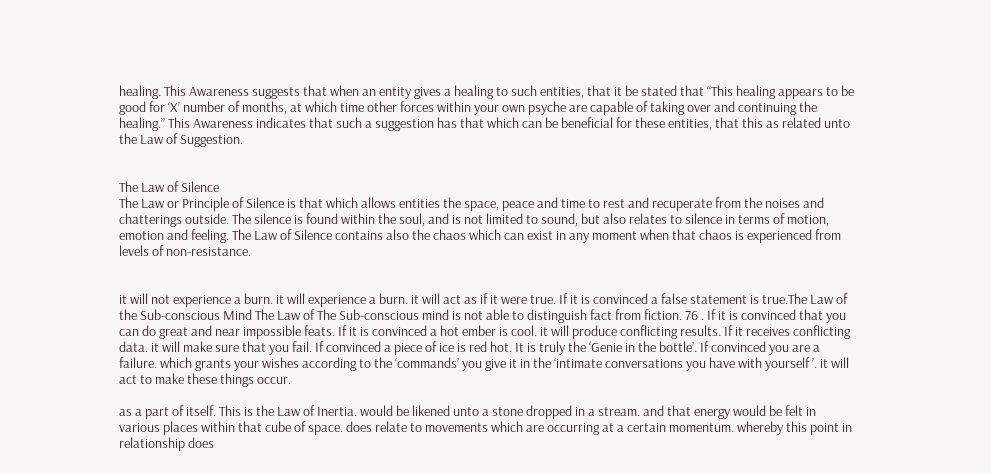healing. This Awareness suggests that when an entity gives a healing to such entities, that it be stated that “This healing appears to be good for ‘X’ number of months, at which time other forces within your own psyche are capable of taking over and continuing the healing.” This Awareness indicates that such a suggestion has that which can be beneficial for these entities, that this as related unto the Law of Suggestion.


The Law of Silence
The Law or Principle of Silence is that which allows entities the space, peace and time to rest and recuperate from the noises and chatterings outside. The silence is found within the soul, and is not limited to sound, but also relates to silence in terms of motion, emotion and feeling. The Law of Silence contains also the chaos which can exist in any moment when that chaos is experienced from levels of non-resistance.


it will not experience a burn. it will experience a burn. it will act as if it were true. If it is convinced a false statement is true.The Law of the Sub-conscious Mind The Law of The Sub-conscious mind is not able to distinguish fact from fiction. 76 . If it is convinced that you can do great and near impossible feats. If it is convinced a hot ember is cool. it will produce conflicting results. If it receives conflicting data. it will make sure that you fail. If convinced a piece of ice is red hot. It is truly the ‘Genie in the bottle’. If convinced you are a failure. which grants your wishes according to the ‘commands’ you give it in the ‘intimate conversations you have with yourself ’. it will act to make these things occur.

as a part of itself. This is the Law of Inertia. would be likened unto a stone dropped in a stream. and that energy would be felt in various places within that cube of space. does relate to movements which are occurring at a certain momentum. whereby this point in relationship does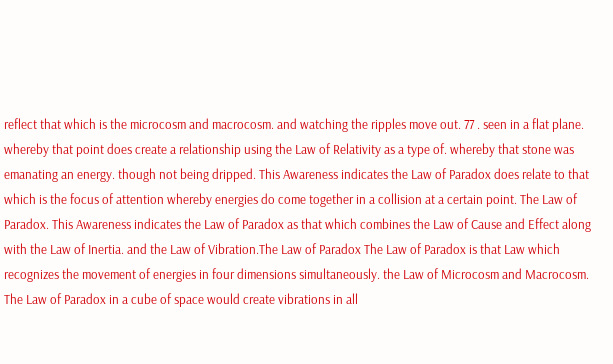reflect that which is the microcosm and macrocosm. and watching the ripples move out. 77 . seen in a flat plane. whereby that point does create a relationship using the Law of Relativity as a type of. whereby that stone was emanating an energy. though not being dripped. This Awareness indicates the Law of Paradox does relate to that which is the focus of attention whereby energies do come together in a collision at a certain point. The Law of Paradox. This Awareness indicates the Law of Paradox as that which combines the Law of Cause and Effect along with the Law of Inertia. and the Law of Vibration.The Law of Paradox The Law of Paradox is that Law which recognizes the movement of energies in four dimensions simultaneously. the Law of Microcosm and Macrocosm. The Law of Paradox in a cube of space would create vibrations in all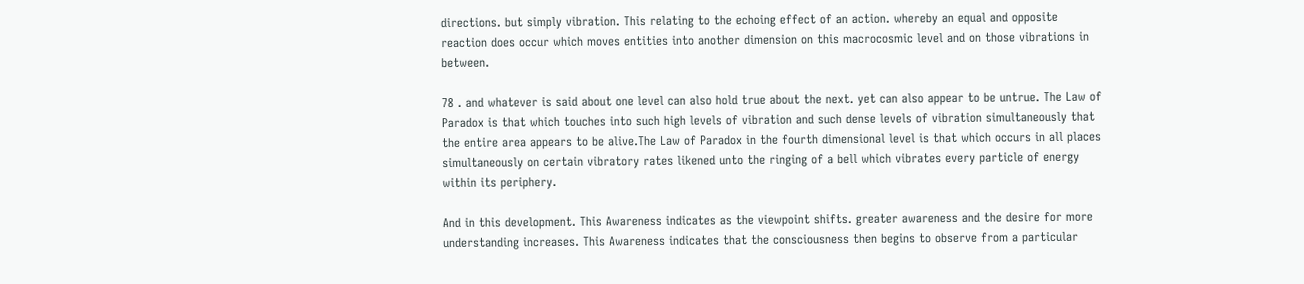directions. but simply vibration. This relating to the echoing effect of an action. whereby an equal and opposite reaction does occur which moves entities into another dimension on this macrocosmic level and on those vibrations in between.

78 . and whatever is said about one level can also hold true about the next. yet can also appear to be untrue. The Law of Paradox is that which touches into such high levels of vibration and such dense levels of vibration simultaneously that the entire area appears to be alive.The Law of Paradox in the fourth dimensional level is that which occurs in all places simultaneously on certain vibratory rates likened unto the ringing of a bell which vibrates every particle of energy within its periphery.

And in this development. This Awareness indicates as the viewpoint shifts. greater awareness and the desire for more understanding increases. This Awareness indicates that the consciousness then begins to observe from a particular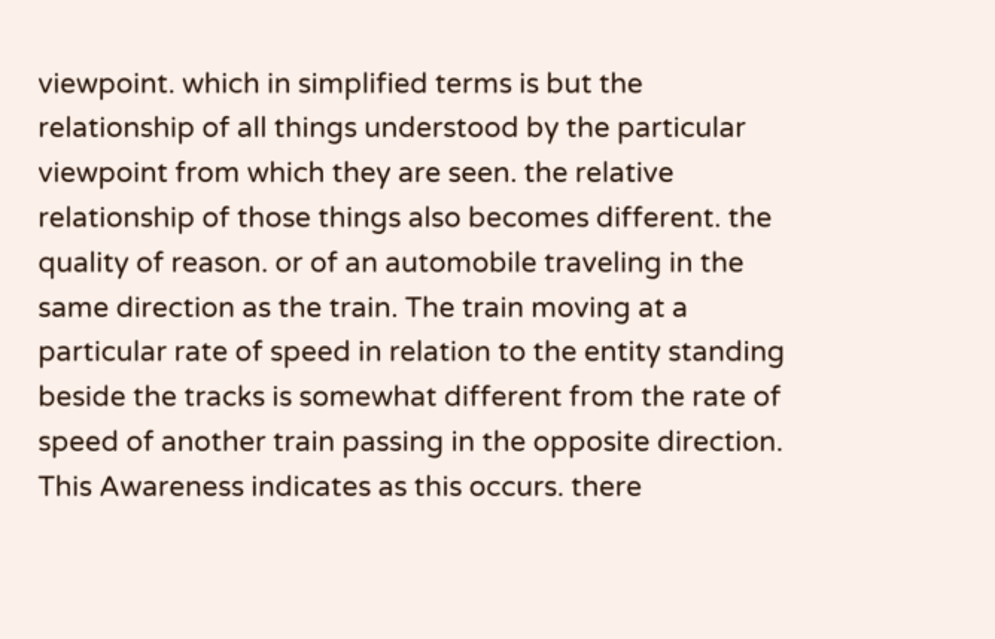viewpoint. which in simplified terms is but the relationship of all things understood by the particular viewpoint from which they are seen. the relative relationship of those things also becomes different. the quality of reason. or of an automobile traveling in the same direction as the train. The train moving at a particular rate of speed in relation to the entity standing beside the tracks is somewhat different from the rate of speed of another train passing in the opposite direction. This Awareness indicates as this occurs. there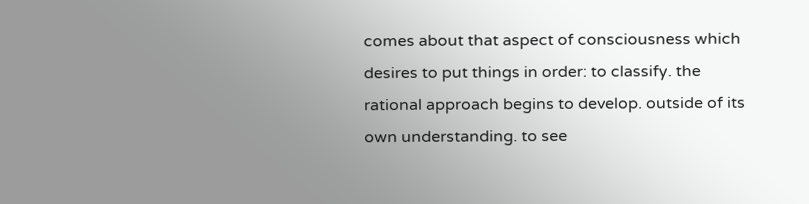comes about that aspect of consciousness which desires to put things in order: to classify. the rational approach begins to develop. outside of its own understanding. to see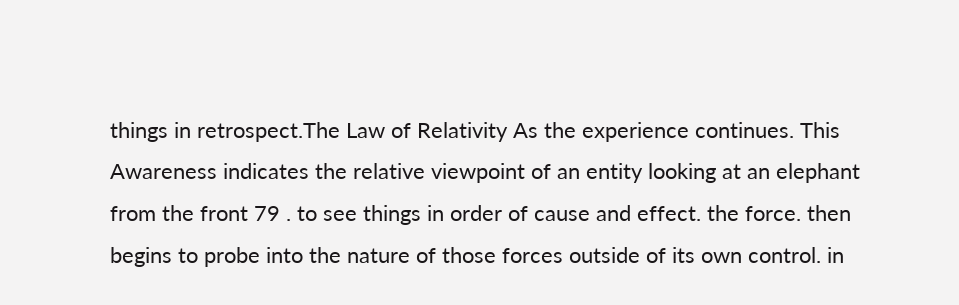things in retrospect.The Law of Relativity As the experience continues. This Awareness indicates the relative viewpoint of an entity looking at an elephant from the front 79 . to see things in order of cause and effect. the force. then begins to probe into the nature of those forces outside of its own control. in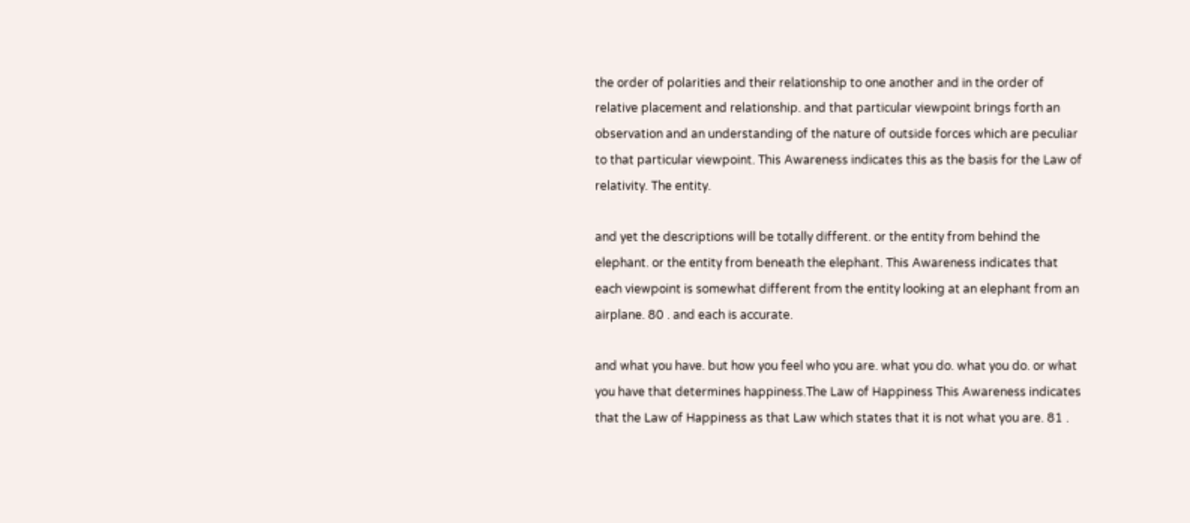the order of polarities and their relationship to one another and in the order of relative placement and relationship. and that particular viewpoint brings forth an observation and an understanding of the nature of outside forces which are peculiar to that particular viewpoint. This Awareness indicates this as the basis for the Law of relativity. The entity.

and yet the descriptions will be totally different. or the entity from behind the elephant. or the entity from beneath the elephant. This Awareness indicates that each viewpoint is somewhat different from the entity looking at an elephant from an airplane. 80 . and each is accurate.

and what you have. but how you feel who you are. what you do. what you do. or what you have that determines happiness.The Law of Happiness This Awareness indicates that the Law of Happiness as that Law which states that it is not what you are. 81 .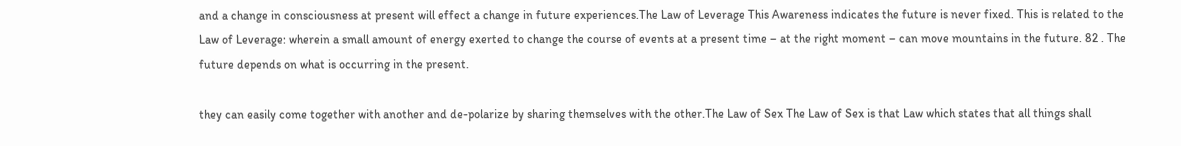and a change in consciousness at present will effect a change in future experiences.The Law of Leverage This Awareness indicates the future is never fixed. This is related to the Law of Leverage: wherein a small amount of energy exerted to change the course of events at a present time – at the right moment – can move mountains in the future. 82 . The future depends on what is occurring in the present.

they can easily come together with another and de-polarize by sharing themselves with the other.The Law of Sex The Law of Sex is that Law which states that all things shall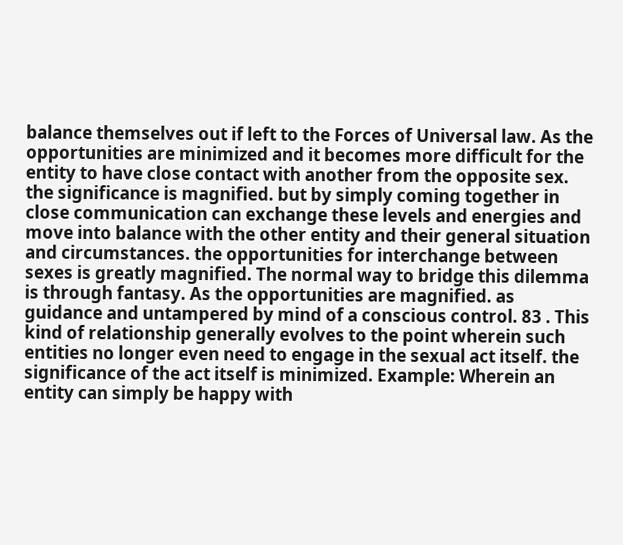balance themselves out if left to the Forces of Universal law. As the opportunities are minimized and it becomes more difficult for the entity to have close contact with another from the opposite sex. the significance is magnified. but by simply coming together in close communication can exchange these levels and energies and move into balance with the other entity and their general situation and circumstances. the opportunities for interchange between sexes is greatly magnified. The normal way to bridge this dilemma is through fantasy. As the opportunities are magnified. as guidance and untampered by mind of a conscious control. 83 . This kind of relationship generally evolves to the point wherein such entities no longer even need to engage in the sexual act itself. the significance of the act itself is minimized. Example: Wherein an entity can simply be happy with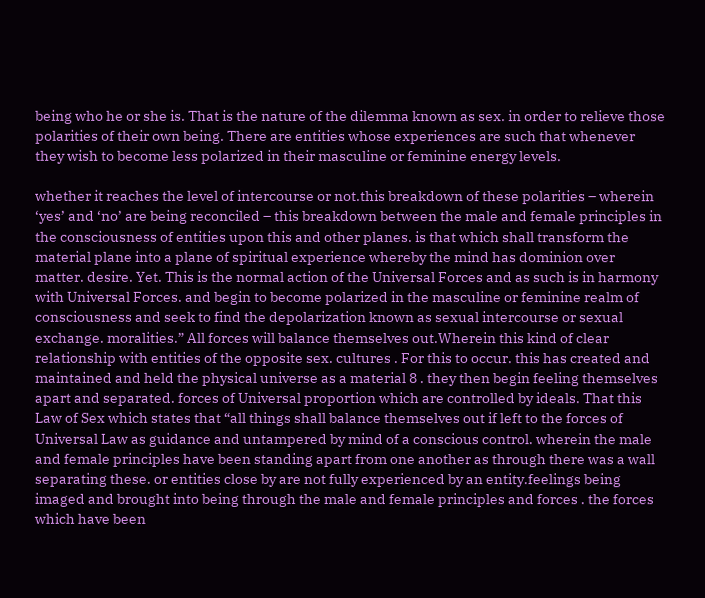being who he or she is. That is the nature of the dilemma known as sex. in order to relieve those polarities of their own being. There are entities whose experiences are such that whenever they wish to become less polarized in their masculine or feminine energy levels.

whether it reaches the level of intercourse or not.this breakdown of these polarities – wherein ‘yes’ and ‘no’ are being reconciled – this breakdown between the male and female principles in the consciousness of entities upon this and other planes. is that which shall transform the material plane into a plane of spiritual experience whereby the mind has dominion over matter. desire. Yet. This is the normal action of the Universal Forces and as such is in harmony with Universal Forces. and begin to become polarized in the masculine or feminine realm of consciousness and seek to find the depolarization known as sexual intercourse or sexual exchange. moralities.” All forces will balance themselves out.Wherein this kind of clear relationship with entities of the opposite sex. cultures . For this to occur. this has created and maintained and held the physical universe as a material 8 . they then begin feeling themselves apart and separated. forces of Universal proportion which are controlled by ideals. That this Law of Sex which states that “all things shall balance themselves out if left to the forces of Universal Law as guidance and untampered by mind of a conscious control. wherein the male and female principles have been standing apart from one another as through there was a wall separating these. or entities close by are not fully experienced by an entity.feelings being imaged and brought into being through the male and female principles and forces . the forces which have been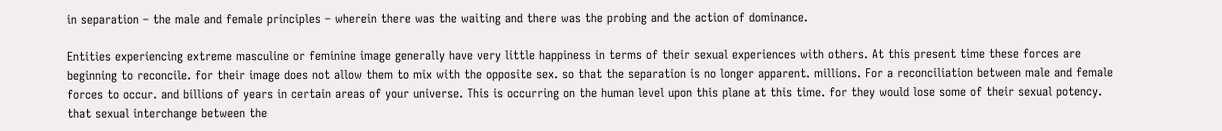in separation – the male and female principles – wherein there was the waiting and there was the probing and the action of dominance.

Entities experiencing extreme masculine or feminine image generally have very little happiness in terms of their sexual experiences with others. At this present time these forces are beginning to reconcile. for their image does not allow them to mix with the opposite sex. so that the separation is no longer apparent. millions. For a reconciliation between male and female forces to occur. and billions of years in certain areas of your universe. This is occurring on the human level upon this plane at this time. for they would lose some of their sexual potency. that sexual interchange between the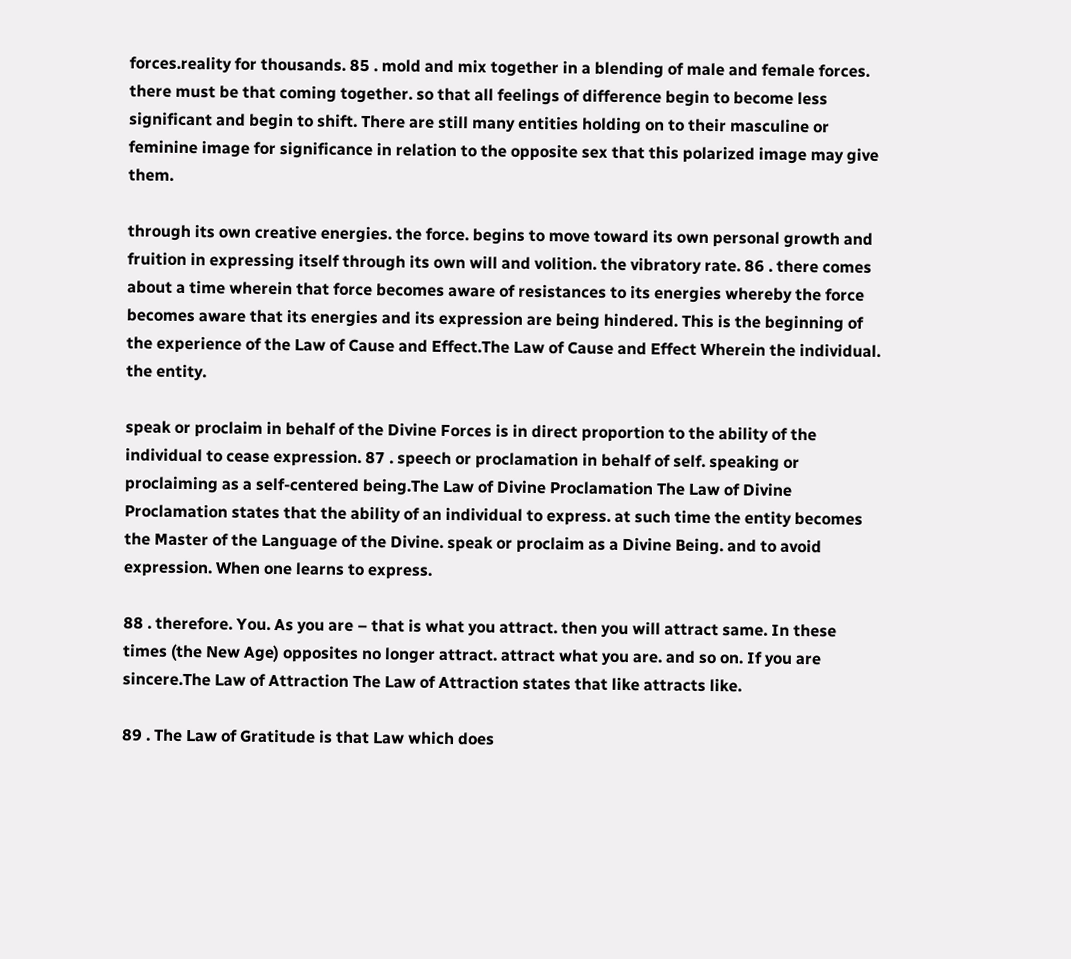forces.reality for thousands. 85 . mold and mix together in a blending of male and female forces. there must be that coming together. so that all feelings of difference begin to become less significant and begin to shift. There are still many entities holding on to their masculine or feminine image for significance in relation to the opposite sex that this polarized image may give them.

through its own creative energies. the force. begins to move toward its own personal growth and fruition in expressing itself through its own will and volition. the vibratory rate. 86 . there comes about a time wherein that force becomes aware of resistances to its energies whereby the force becomes aware that its energies and its expression are being hindered. This is the beginning of the experience of the Law of Cause and Effect.The Law of Cause and Effect Wherein the individual. the entity.

speak or proclaim in behalf of the Divine Forces is in direct proportion to the ability of the individual to cease expression. 87 . speech or proclamation in behalf of self. speaking or proclaiming as a self-centered being.The Law of Divine Proclamation The Law of Divine Proclamation states that the ability of an individual to express. at such time the entity becomes the Master of the Language of the Divine. speak or proclaim as a Divine Being. and to avoid expression. When one learns to express.

88 . therefore. You. As you are – that is what you attract. then you will attract same. In these times (the New Age) opposites no longer attract. attract what you are. and so on. If you are sincere.The Law of Attraction The Law of Attraction states that like attracts like.

89 . The Law of Gratitude is that Law which does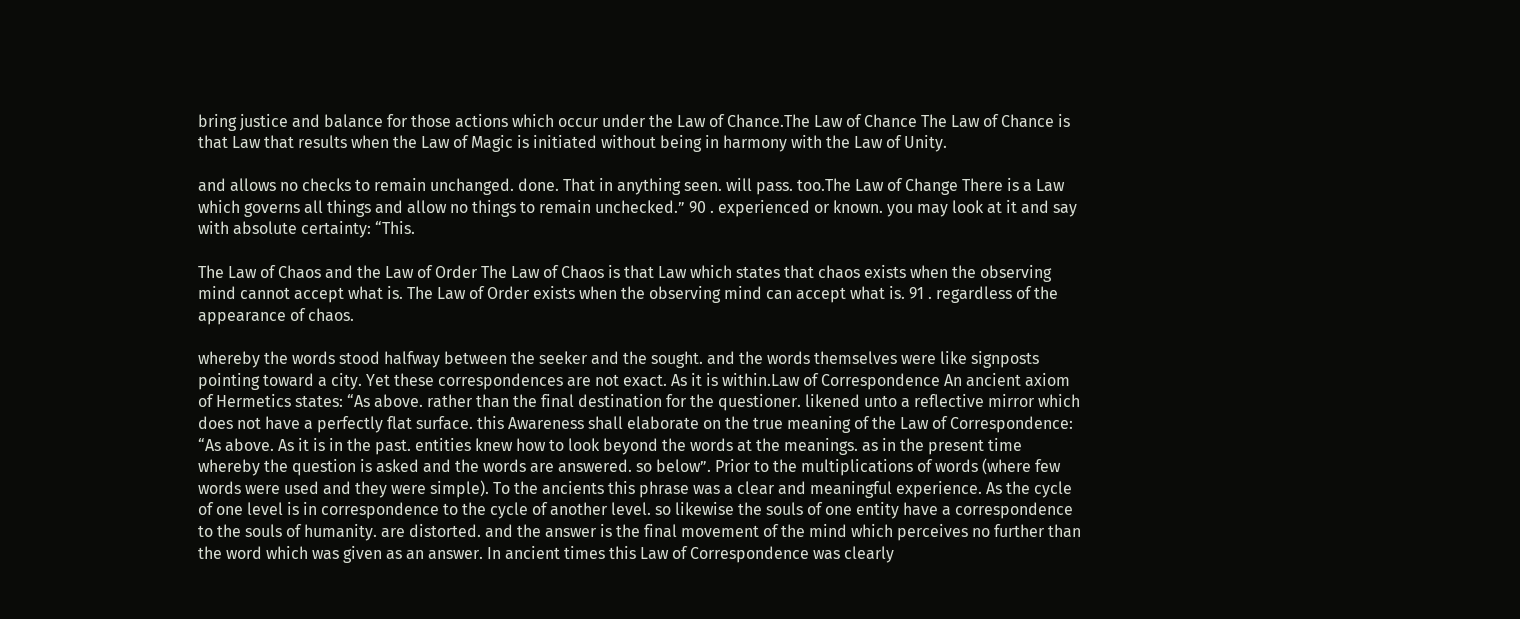bring justice and balance for those actions which occur under the Law of Chance.The Law of Chance The Law of Chance is that Law that results when the Law of Magic is initiated without being in harmony with the Law of Unity.

and allows no checks to remain unchanged. done. That in anything seen. will pass. too.The Law of Change There is a Law which governs all things and allow no things to remain unchecked.” 90 . experienced or known. you may look at it and say with absolute certainty: “This.

The Law of Chaos and the Law of Order The Law of Chaos is that Law which states that chaos exists when the observing mind cannot accept what is. The Law of Order exists when the observing mind can accept what is. 91 . regardless of the appearance of chaos.

whereby the words stood halfway between the seeker and the sought. and the words themselves were like signposts pointing toward a city. Yet these correspondences are not exact. As it is within.Law of Correspondence An ancient axiom of Hermetics states: “As above. rather than the final destination for the questioner. likened unto a reflective mirror which does not have a perfectly flat surface. this Awareness shall elaborate on the true meaning of the Law of Correspondence: “As above. As it is in the past. entities knew how to look beyond the words at the meanings. as in the present time whereby the question is asked and the words are answered. so below”. Prior to the multiplications of words (where few words were used and they were simple). To the ancients this phrase was a clear and meaningful experience. As the cycle of one level is in correspondence to the cycle of another level. so likewise the souls of one entity have a correspondence to the souls of humanity. are distorted. and the answer is the final movement of the mind which perceives no further than the word which was given as an answer. In ancient times this Law of Correspondence was clearly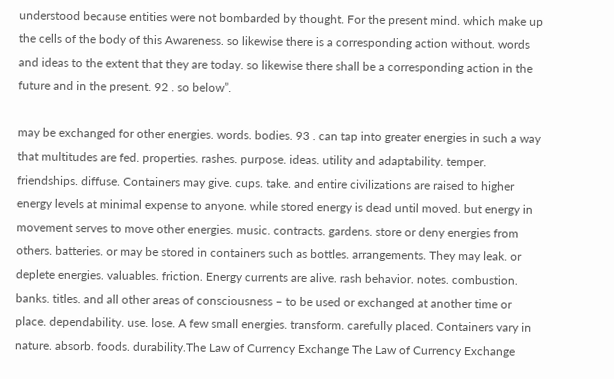understood because entities were not bombarded by thought. For the present mind. which make up the cells of the body of this Awareness. so likewise there is a corresponding action without. words and ideas to the extent that they are today. so likewise there shall be a corresponding action in the future and in the present. 92 . so below”.

may be exchanged for other energies. words. bodies. 93 . can tap into greater energies in such a way that multitudes are fed. properties. rashes. purpose. ideas. utility and adaptability. temper. friendships. diffuse. Containers may give. cups. take. and entire civilizations are raised to higher energy levels at minimal expense to anyone. while stored energy is dead until moved. but energy in movement serves to move other energies. music. contracts. gardens. store or deny energies from others. batteries. or may be stored in containers such as bottles. arrangements. They may leak. or deplete energies. valuables. friction. Energy currents are alive. rash behavior. notes. combustion. banks. titles. and all other areas of consciousness – to be used or exchanged at another time or place. dependability. use. lose. A few small energies. transform. carefully placed. Containers vary in nature. absorb. foods. durability.The Law of Currency Exchange The Law of Currency Exchange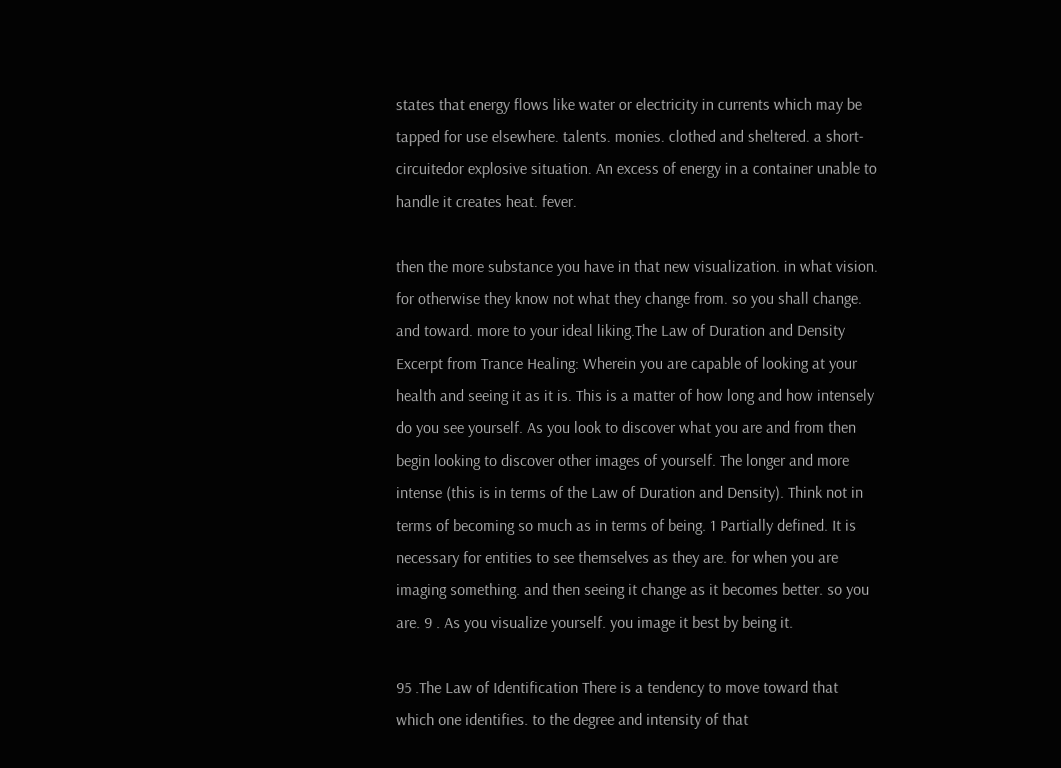states that energy flows like water or electricity in currents which may be tapped for use elsewhere. talents. monies. clothed and sheltered. a short-circuitedor explosive situation. An excess of energy in a container unable to handle it creates heat. fever.

then the more substance you have in that new visualization. in what vision. for otherwise they know not what they change from. so you shall change. and toward. more to your ideal liking.The Law of Duration and Density Excerpt from Trance Healing: Wherein you are capable of looking at your health and seeing it as it is. This is a matter of how long and how intensely do you see yourself. As you look to discover what you are and from then begin looking to discover other images of yourself. The longer and more intense (this is in terms of the Law of Duration and Density). Think not in terms of becoming so much as in terms of being. 1 Partially defined. It is necessary for entities to see themselves as they are. for when you are imaging something. and then seeing it change as it becomes better. so you are. 9 . As you visualize yourself. you image it best by being it.

95 .The Law of Identification There is a tendency to move toward that which one identifies. to the degree and intensity of that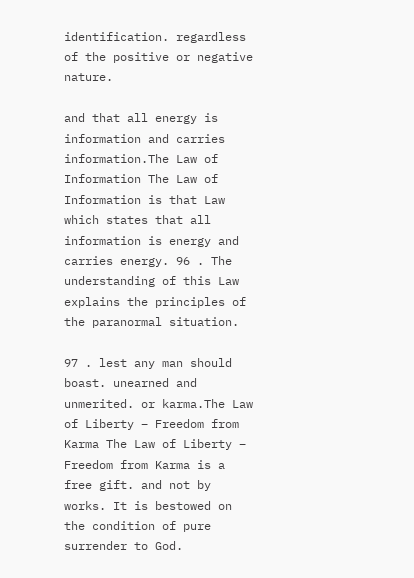identification. regardless of the positive or negative nature.

and that all energy is information and carries information.The Law of Information The Law of Information is that Law which states that all information is energy and carries energy. 96 . The understanding of this Law explains the principles of the paranormal situation.

97 . lest any man should boast. unearned and unmerited. or karma.The Law of Liberty – Freedom from Karma The Law of Liberty – Freedom from Karma is a free gift. and not by works. It is bestowed on the condition of pure surrender to God.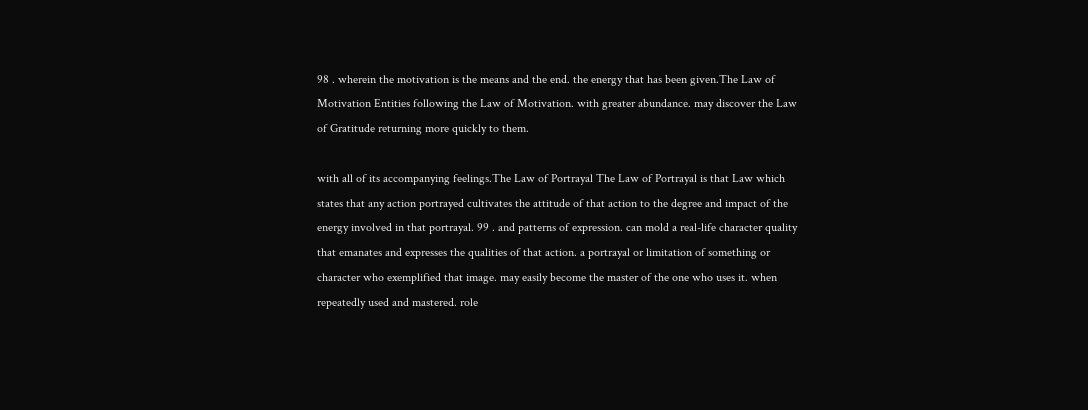98 . wherein the motivation is the means and the end. the energy that has been given.The Law of Motivation Entities following the Law of Motivation. with greater abundance. may discover the Law of Gratitude returning more quickly to them.

with all of its accompanying feelings.The Law of Portrayal The Law of Portrayal is that Law which states that any action portrayed cultivates the attitude of that action to the degree and impact of the energy involved in that portrayal. 99 . and patterns of expression. can mold a real-life character quality that emanates and expresses the qualities of that action. a portrayal or limitation of something or character who exemplified that image. may easily become the master of the one who uses it. when repeatedly used and mastered. role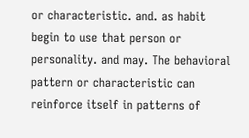or characteristic. and. as habit begin to use that person or personality. and may. The behavioral pattern or characteristic can reinforce itself in patterns of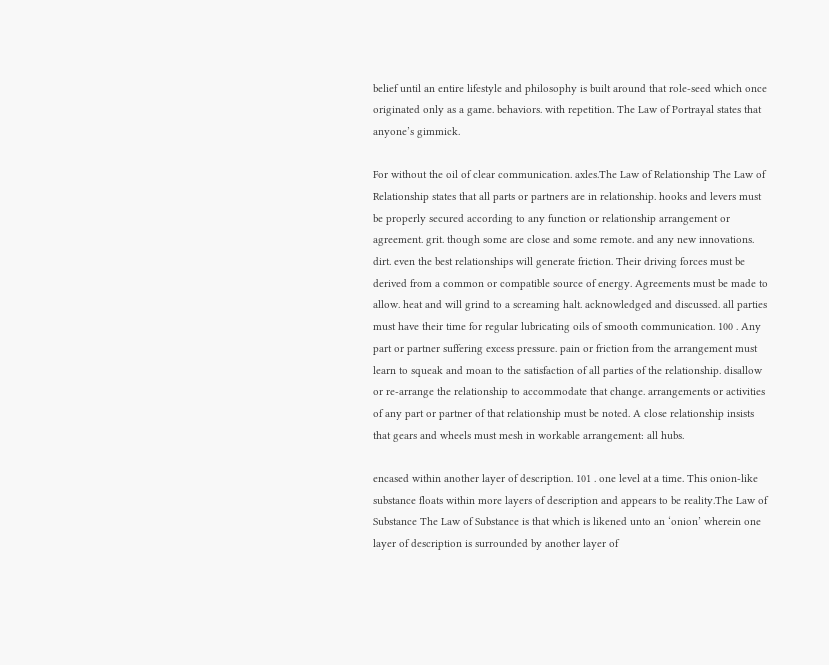belief until an entire lifestyle and philosophy is built around that role-seed which once originated only as a game. behaviors. with repetition. The Law of Portrayal states that anyone’s gimmick.

For without the oil of clear communication. axles.The Law of Relationship The Law of Relationship states that all parts or partners are in relationship. hooks and levers must be properly secured according to any function or relationship arrangement or agreement. grit. though some are close and some remote. and any new innovations. dirt. even the best relationships will generate friction. Their driving forces must be derived from a common or compatible source of energy. Agreements must be made to allow. heat and will grind to a screaming halt. acknowledged and discussed. all parties must have their time for regular lubricating oils of smooth communication. 100 . Any part or partner suffering excess pressure. pain or friction from the arrangement must learn to squeak and moan to the satisfaction of all parties of the relationship. disallow or re-arrange the relationship to accommodate that change. arrangements or activities of any part or partner of that relationship must be noted. A close relationship insists that gears and wheels must mesh in workable arrangement: all hubs.

encased within another layer of description. 101 . one level at a time. This onion-like substance floats within more layers of description and appears to be reality.The Law of Substance The Law of Substance is that which is likened unto an ‘onion’ wherein one layer of description is surrounded by another layer of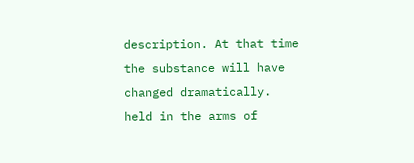description. At that time the substance will have changed dramatically. held in the arms of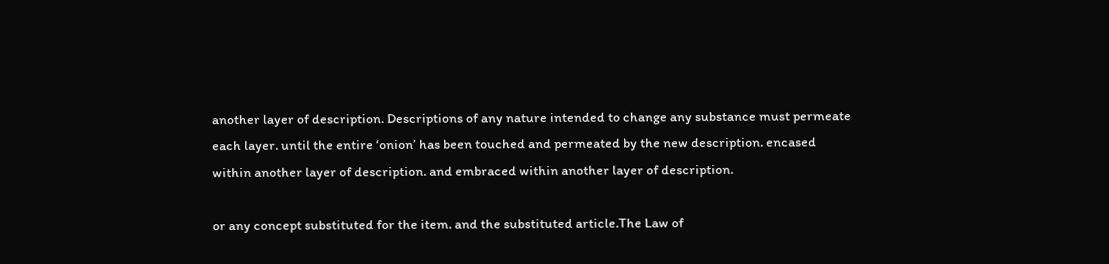another layer of description. Descriptions of any nature intended to change any substance must permeate each layer. until the entire ‘onion’ has been touched and permeated by the new description. encased within another layer of description. and embraced within another layer of description.

or any concept substituted for the item. and the substituted article.The Law of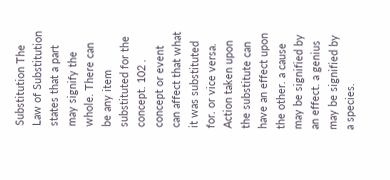Substitution The Law of Substitution states that a part may signify the whole. There can be any item substituted for the concept. 102 . concept or event can affect that what it was substituted for. or vice versa. Action taken upon the substitute can have an effect upon the other. a cause may be signified by an effect. a genius may be signified by a species.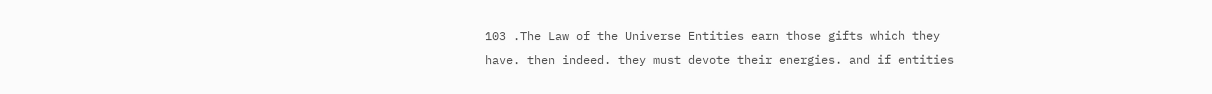103 .The Law of the Universe Entities earn those gifts which they have. then indeed. they must devote their energies. and if entities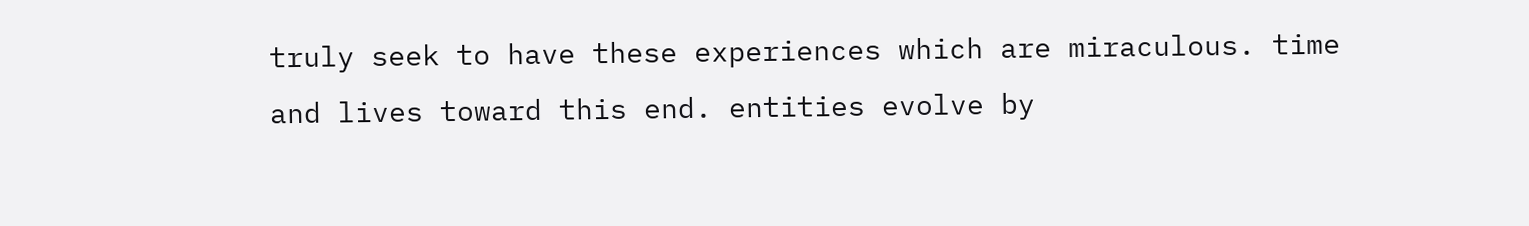truly seek to have these experiences which are miraculous. time and lives toward this end. entities evolve by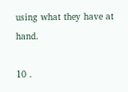using what they have at hand.

10 .